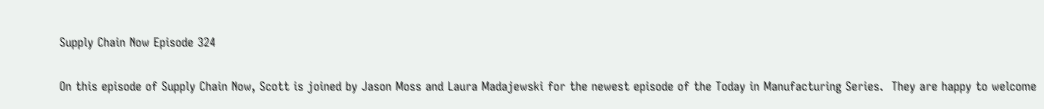Supply Chain Now Episode 324

On this episode of Supply Chain Now, Scott is joined by Jason Moss and Laura Madajewski for the newest episode of the Today in Manufacturing Series.  They are happy to welcome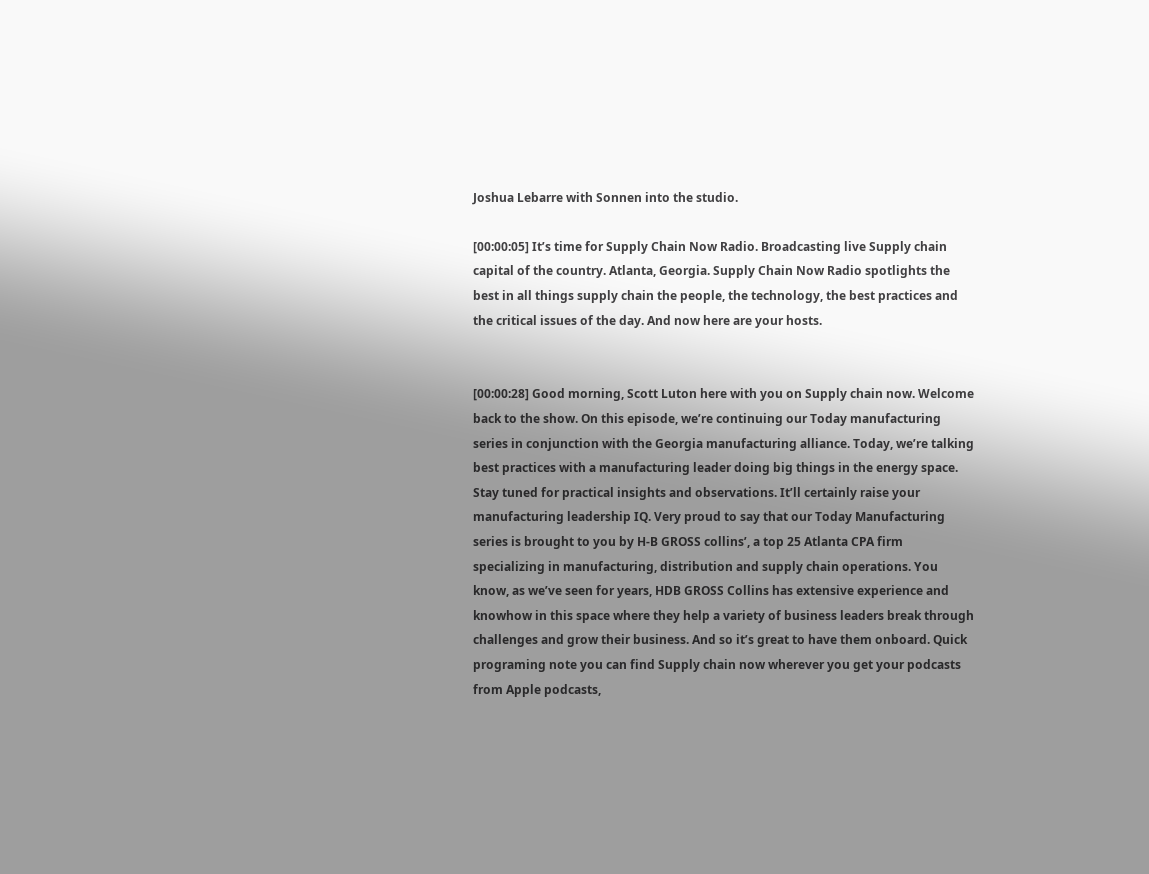Joshua Lebarre with Sonnen into the studio.

[00:00:05] It’s time for Supply Chain Now Radio. Broadcasting live Supply chain capital of the country. Atlanta, Georgia. Supply Chain Now Radio spotlights the best in all things supply chain the people, the technology, the best practices and the critical issues of the day. And now here are your hosts.


[00:00:28] Good morning, Scott Luton here with you on Supply chain now. Welcome back to the show. On this episode, we’re continuing our Today manufacturing series in conjunction with the Georgia manufacturing alliance. Today, we’re talking best practices with a manufacturing leader doing big things in the energy space. Stay tuned for practical insights and observations. It’ll certainly raise your manufacturing leadership IQ. Very proud to say that our Today Manufacturing series is brought to you by H-B GROSS collins’, a top 25 Atlanta CPA firm specializing in manufacturing, distribution and supply chain operations. You know, as we’ve seen for years, HDB GROSS Collins has extensive experience and knowhow in this space where they help a variety of business leaders break through challenges and grow their business. And so it’s great to have them onboard. Quick programing note you can find Supply chain now wherever you get your podcasts from Apple podcasts,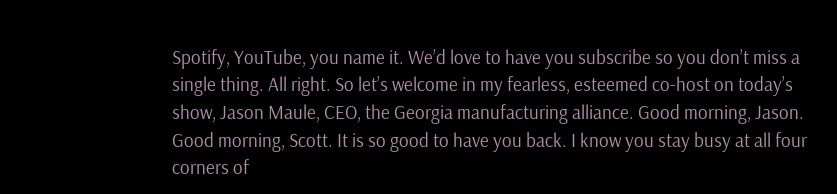Spotify, YouTube, you name it. We’d love to have you subscribe so you don’t miss a single thing. All right. So let’s welcome in my fearless, esteemed co-host on today’s show, Jason Maule, CEO, the Georgia manufacturing alliance. Good morning, Jason. Good morning, Scott. It is so good to have you back. I know you stay busy at all four corners of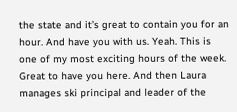the state and it’s great to contain you for an hour. And have you with us. Yeah. This is one of my most exciting hours of the week. Great to have you here. And then Laura manages ski principal and leader of the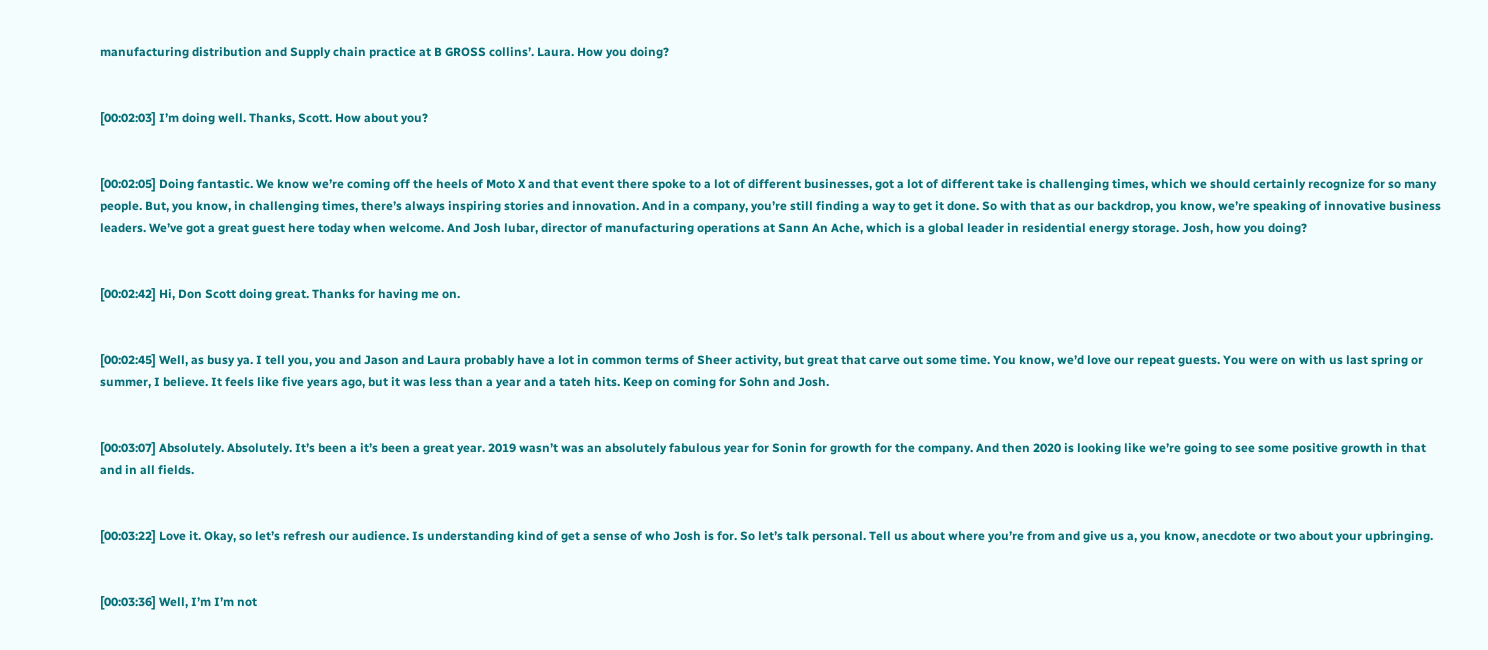manufacturing distribution and Supply chain practice at B GROSS collins’. Laura. How you doing?


[00:02:03] I’m doing well. Thanks, Scott. How about you?


[00:02:05] Doing fantastic. We know we’re coming off the heels of Moto X and that event there spoke to a lot of different businesses, got a lot of different take is challenging times, which we should certainly recognize for so many people. But, you know, in challenging times, there’s always inspiring stories and innovation. And in a company, you’re still finding a way to get it done. So with that as our backdrop, you know, we’re speaking of innovative business leaders. We’ve got a great guest here today when welcome. And Josh lubar, director of manufacturing operations at Sann An Ache, which is a global leader in residential energy storage. Josh, how you doing?


[00:02:42] Hi, Don Scott doing great. Thanks for having me on.


[00:02:45] Well, as busy ya. I tell you, you and Jason and Laura probably have a lot in common terms of Sheer activity, but great that carve out some time. You know, we’d love our repeat guests. You were on with us last spring or summer, I believe. It feels like five years ago, but it was less than a year and a tateh hits. Keep on coming for Sohn and Josh.


[00:03:07] Absolutely. Absolutely. It’s been a it’s been a great year. 2019 wasn’t was an absolutely fabulous year for Sonin for growth for the company. And then 2020 is looking like we’re going to see some positive growth in that and in all fields.


[00:03:22] Love it. Okay, so let’s refresh our audience. Is understanding kind of get a sense of who Josh is for. So let’s talk personal. Tell us about where you’re from and give us a, you know, anecdote or two about your upbringing.


[00:03:36] Well, I’m I’m not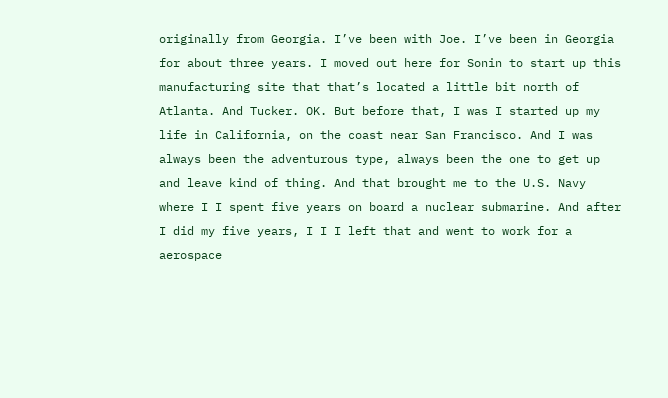originally from Georgia. I’ve been with Joe. I’ve been in Georgia for about three years. I moved out here for Sonin to start up this manufacturing site that that’s located a little bit north of Atlanta. And Tucker. OK. But before that, I was I started up my life in California, on the coast near San Francisco. And I was always been the adventurous type, always been the one to get up and leave kind of thing. And that brought me to the U.S. Navy where I I spent five years on board a nuclear submarine. And after I did my five years, I I I left that and went to work for a aerospace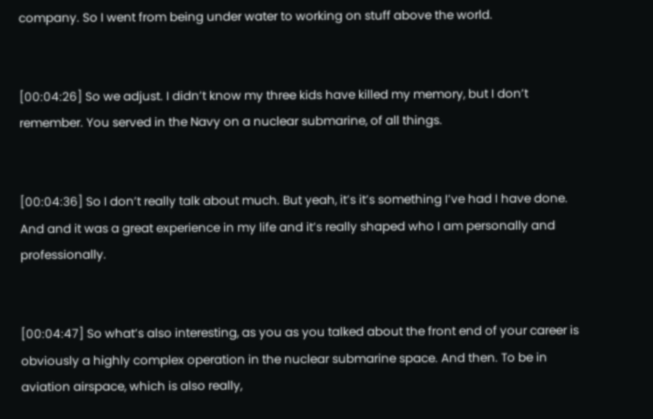company. So I went from being under water to working on stuff above the world.


[00:04:26] So we adjust. I didn’t know my three kids have killed my memory, but I don’t remember. You served in the Navy on a nuclear submarine, of all things.


[00:04:36] So I don’t really talk about much. But yeah, it’s it’s something I’ve had I have done. And and it was a great experience in my life and it’s really shaped who I am personally and professionally.


[00:04:47] So what’s also interesting, as you as you talked about the front end of your career is obviously a highly complex operation in the nuclear submarine space. And then. To be in aviation airspace, which is also really,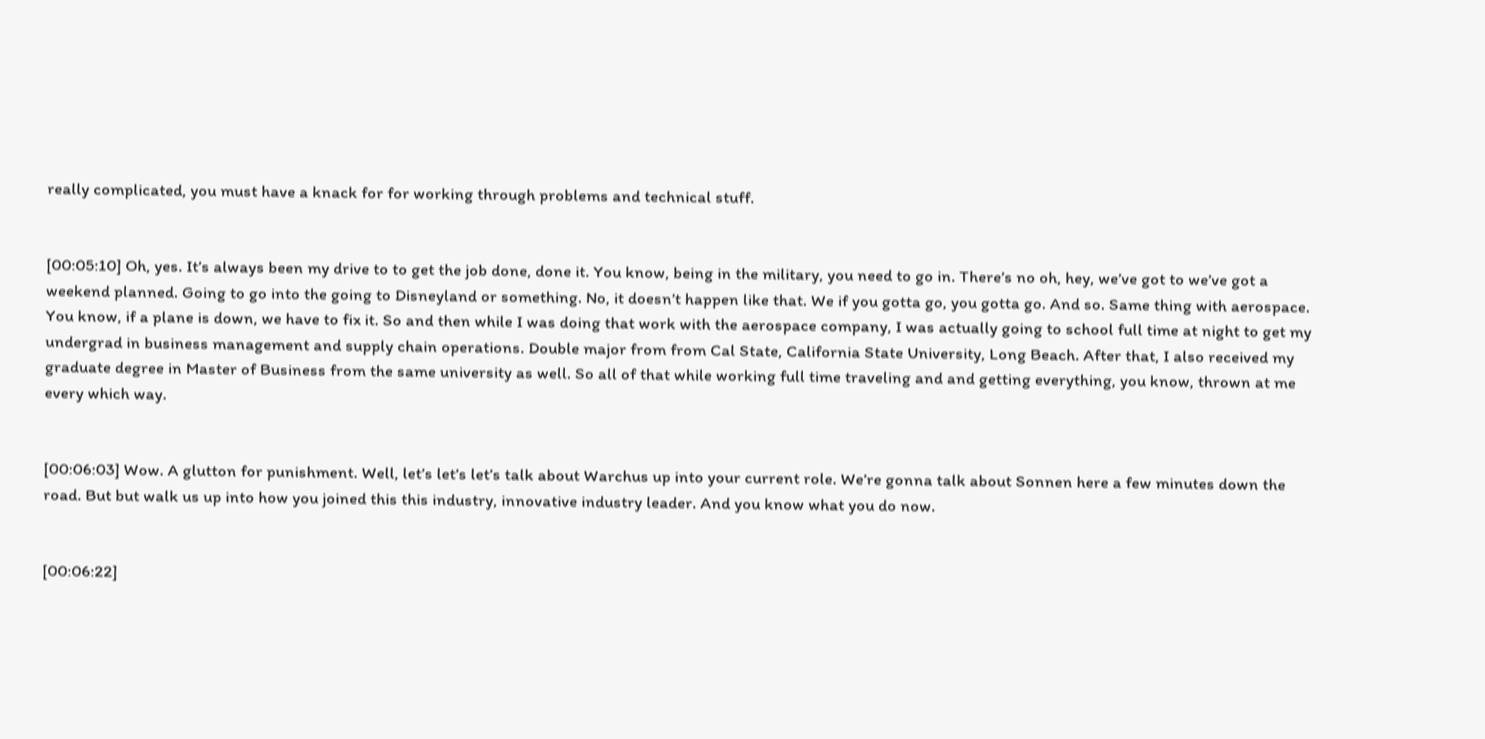really complicated, you must have a knack for for working through problems and technical stuff.


[00:05:10] Oh, yes. It’s always been my drive to to get the job done, done it. You know, being in the military, you need to go in. There’s no oh, hey, we’ve got to we’ve got a weekend planned. Going to go into the going to Disneyland or something. No, it doesn’t happen like that. We if you gotta go, you gotta go. And so. Same thing with aerospace. You know, if a plane is down, we have to fix it. So and then while I was doing that work with the aerospace company, I was actually going to school full time at night to get my undergrad in business management and supply chain operations. Double major from from Cal State, California State University, Long Beach. After that, I also received my graduate degree in Master of Business from the same university as well. So all of that while working full time traveling and and getting everything, you know, thrown at me every which way.


[00:06:03] Wow. A glutton for punishment. Well, let’s let’s let’s talk about Warchus up into your current role. We’re gonna talk about Sonnen here a few minutes down the road. But but walk us up into how you joined this this industry, innovative industry leader. And you know what you do now.


[00:06:22]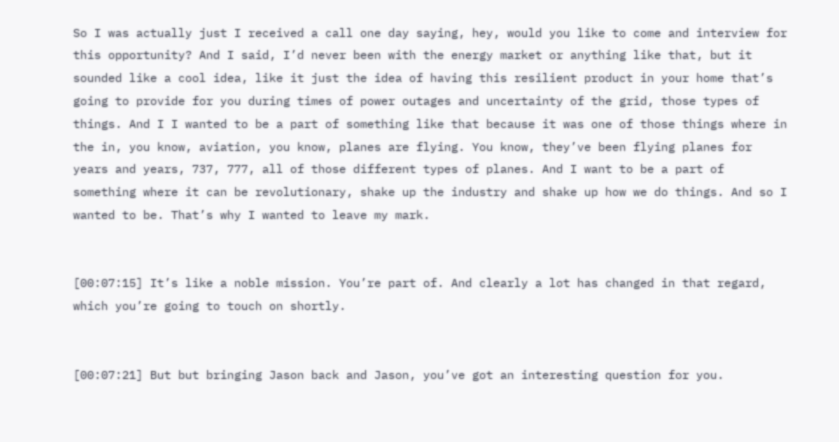So I was actually just I received a call one day saying, hey, would you like to come and interview for this opportunity? And I said, I’d never been with the energy market or anything like that, but it sounded like a cool idea, like it just the idea of having this resilient product in your home that’s going to provide for you during times of power outages and uncertainty of the grid, those types of things. And I I wanted to be a part of something like that because it was one of those things where in the in, you know, aviation, you know, planes are flying. You know, they’ve been flying planes for years and years, 737, 777, all of those different types of planes. And I want to be a part of something where it can be revolutionary, shake up the industry and shake up how we do things. And so I wanted to be. That’s why I wanted to leave my mark.


[00:07:15] It’s like a noble mission. You’re part of. And clearly a lot has changed in that regard, which you’re going to touch on shortly.


[00:07:21] But but bringing Jason back and Jason, you’ve got an interesting question for you.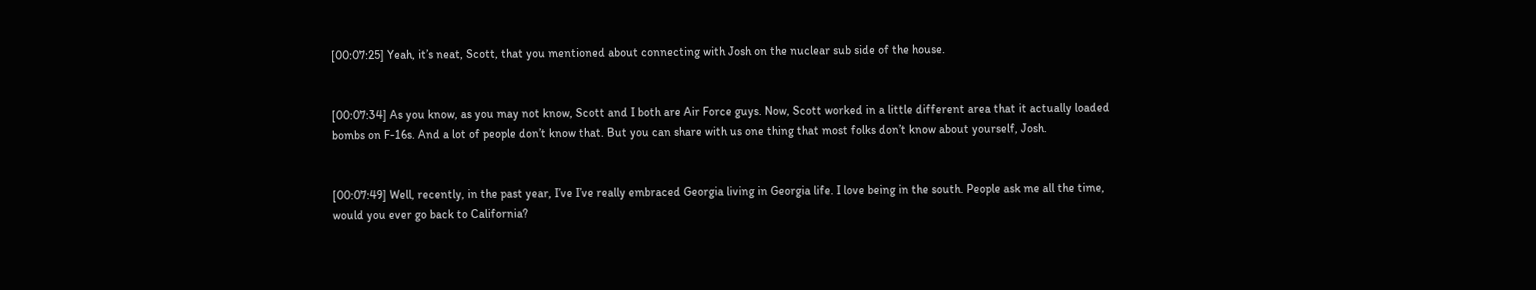[00:07:25] Yeah, it’s neat, Scott, that you mentioned about connecting with Josh on the nuclear sub side of the house.


[00:07:34] As you know, as you may not know, Scott and I both are Air Force guys. Now, Scott worked in a little different area that it actually loaded bombs on F-16s. And a lot of people don’t know that. But you can share with us one thing that most folks don’t know about yourself, Josh.


[00:07:49] Well, recently, in the past year, I’ve I’ve really embraced Georgia living in Georgia life. I love being in the south. People ask me all the time, would you ever go back to California?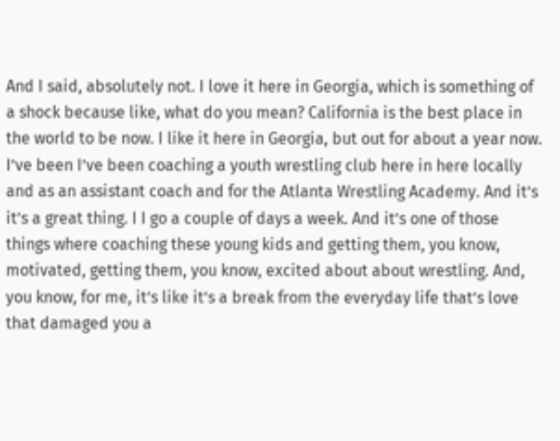And I said, absolutely not. I love it here in Georgia, which is something of a shock because like, what do you mean? California is the best place in the world to be now. I like it here in Georgia, but out for about a year now. I’ve been I’ve been coaching a youth wrestling club here in here locally and as an assistant coach and for the Atlanta Wrestling Academy. And it’s it’s a great thing. I I go a couple of days a week. And it’s one of those things where coaching these young kids and getting them, you know, motivated, getting them, you know, excited about about wrestling. And, you know, for me, it’s like it’s a break from the everyday life that’s love that damaged you a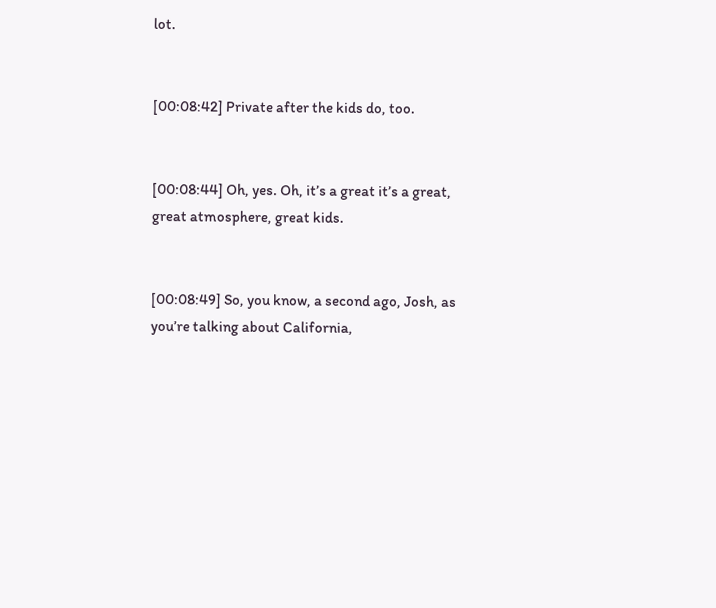lot.


[00:08:42] Private after the kids do, too.


[00:08:44] Oh, yes. Oh, it’s a great it’s a great, great atmosphere, great kids.


[00:08:49] So, you know, a second ago, Josh, as you’re talking about California,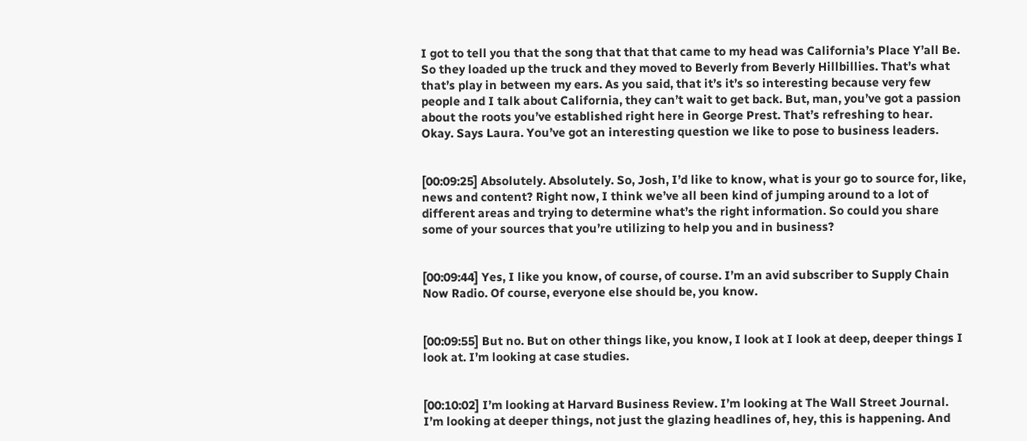I got to tell you that the song that that that came to my head was California’s Place Y’all Be. So they loaded up the truck and they moved to Beverly from Beverly Hillbillies. That’s what that’s play in between my ears. As you said, that it’s it’s so interesting because very few people and I talk about California, they can’t wait to get back. But, man, you’ve got a passion about the roots you’ve established right here in George Prest. That’s refreshing to hear. Okay. Says Laura. You’ve got an interesting question we like to pose to business leaders.


[00:09:25] Absolutely. Absolutely. So, Josh, I’d like to know, what is your go to source for, like, news and content? Right now, I think we’ve all been kind of jumping around to a lot of different areas and trying to determine what’s the right information. So could you share some of your sources that you’re utilizing to help you and in business?


[00:09:44] Yes, I like you know, of course, of course. I’m an avid subscriber to Supply Chain Now Radio. Of course, everyone else should be, you know.


[00:09:55] But no. But on other things like, you know, I look at I look at deep, deeper things I look at. I’m looking at case studies.


[00:10:02] I’m looking at Harvard Business Review. I’m looking at The Wall Street Journal. I’m looking at deeper things, not just the glazing headlines of, hey, this is happening. And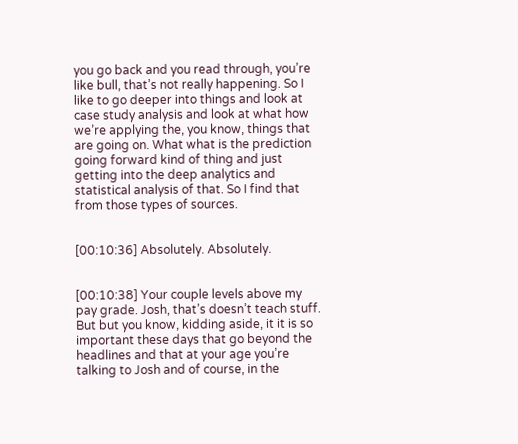you go back and you read through, you’re like bull, that’s not really happening. So I like to go deeper into things and look at case study analysis and look at what how we’re applying the, you know, things that are going on. What what is the prediction going forward kind of thing and just getting into the deep analytics and statistical analysis of that. So I find that from those types of sources.


[00:10:36] Absolutely. Absolutely.


[00:10:38] Your couple levels above my pay grade. Josh, that’s doesn’t teach stuff. But but you know, kidding aside, it it is so important these days that go beyond the headlines and that at your age you’re talking to Josh and of course, in the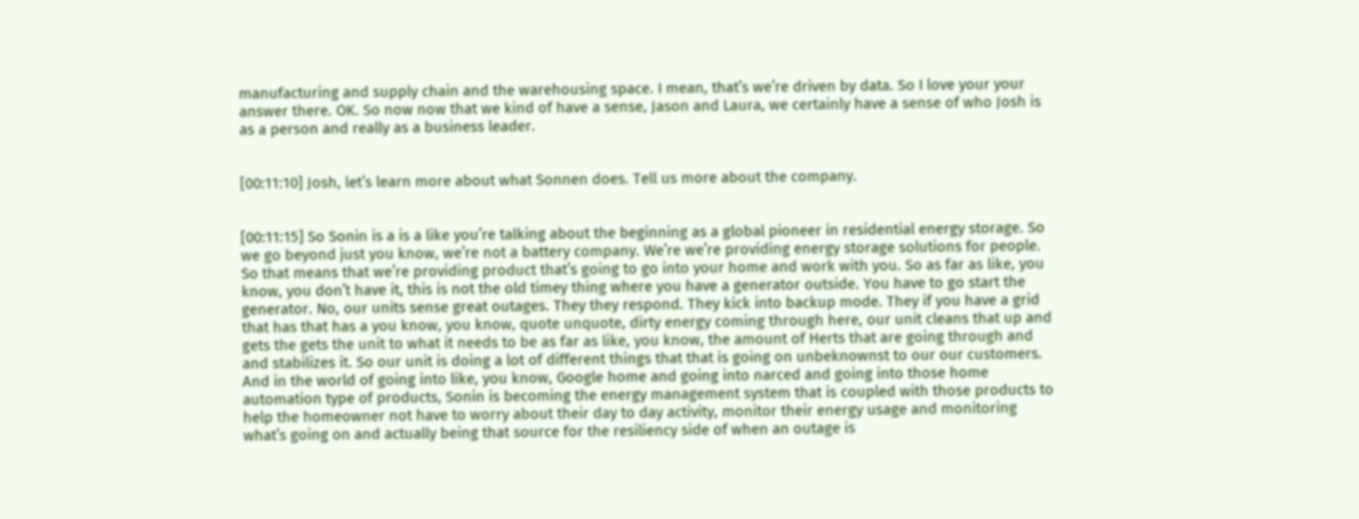manufacturing and supply chain and the warehousing space. I mean, that’s we’re driven by data. So I love your your answer there. OK. So now now that we kind of have a sense, Jason and Laura, we certainly have a sense of who Josh is as a person and really as a business leader.


[00:11:10] Josh, let’s learn more about what Sonnen does. Tell us more about the company.


[00:11:15] So Sonin is a is a like you’re talking about the beginning as a global pioneer in residential energy storage. So we go beyond just you know, we’re not a battery company. We’re we’re providing energy storage solutions for people. So that means that we’re providing product that’s going to go into your home and work with you. So as far as like, you know, you don’t have it, this is not the old timey thing where you have a generator outside. You have to go start the generator. No, our units sense great outages. They they respond. They kick into backup mode. They if you have a grid that has that has a you know, you know, quote unquote, dirty energy coming through here, our unit cleans that up and gets the gets the unit to what it needs to be as far as like, you know, the amount of Herts that are going through and and stabilizes it. So our unit is doing a lot of different things that that is going on unbeknownst to our our customers. And in the world of going into like, you know, Google home and going into narced and going into those home automation type of products, Sonin is becoming the energy management system that is coupled with those products to help the homeowner not have to worry about their day to day activity, monitor their energy usage and monitoring what’s going on and actually being that source for the resiliency side of when an outage is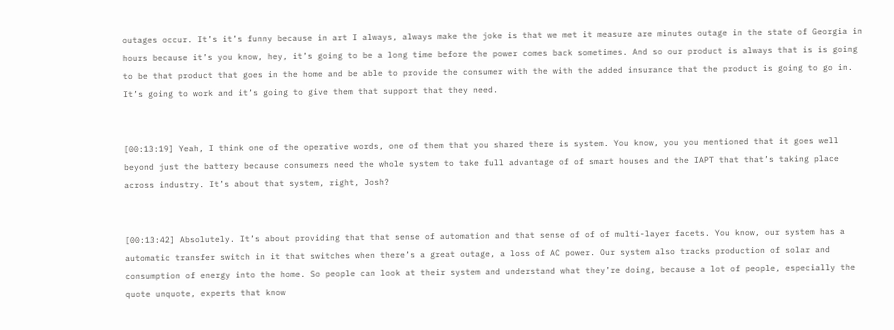outages occur. It’s it’s funny because in art I always, always make the joke is that we met it measure are minutes outage in the state of Georgia in hours because it’s you know, hey, it’s going to be a long time before the power comes back sometimes. And so our product is always that is is going to be that product that goes in the home and be able to provide the consumer with the with the added insurance that the product is going to go in. It’s going to work and it’s going to give them that support that they need.


[00:13:19] Yeah, I think one of the operative words, one of them that you shared there is system. You know, you you mentioned that it goes well beyond just the battery because consumers need the whole system to take full advantage of of smart houses and the IAPT that that’s taking place across industry. It’s about that system, right, Josh?


[00:13:42] Absolutely. It’s about providing that that sense of automation and that sense of of of multi-layer facets. You know, our system has a automatic transfer switch in it that switches when there’s a great outage, a loss of AC power. Our system also tracks production of solar and consumption of energy into the home. So people can look at their system and understand what they’re doing, because a lot of people, especially the quote unquote, experts that know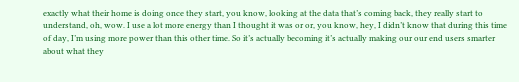exactly what their home is doing once they start, you know, looking at the data that’s coming back, they really start to understand, oh, wow. I use a lot more energy than I thought it was or or, you know, hey, I didn’t know that during this time of day, I’m using more power than this other time. So it’s actually becoming it’s actually making our our end users smarter about what they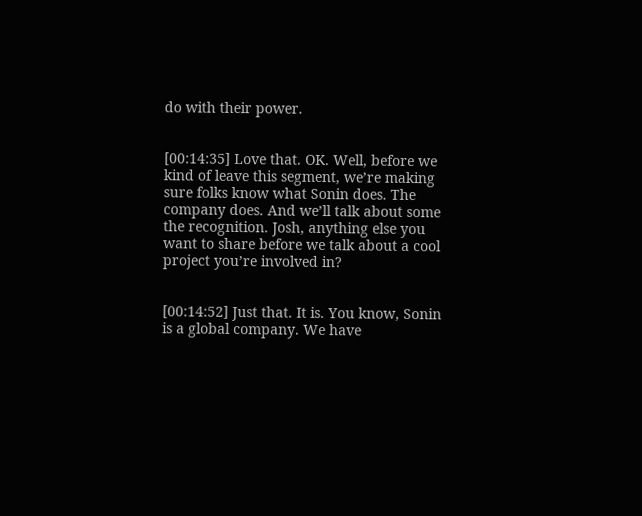do with their power.


[00:14:35] Love that. OK. Well, before we kind of leave this segment, we’re making sure folks know what Sonin does. The company does. And we’ll talk about some the recognition. Josh, anything else you want to share before we talk about a cool project you’re involved in?


[00:14:52] Just that. It is. You know, Sonin is a global company. We have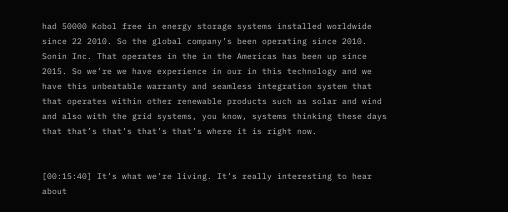had 50000 Kobol free in energy storage systems installed worldwide since 22 2010. So the global company’s been operating since 2010. Sonin Inc. That operates in the in the Americas has been up since 2015. So we’re we have experience in our in this technology and we have this unbeatable warranty and seamless integration system that that operates within other renewable products such as solar and wind and also with the grid systems, you know, systems thinking these days that that’s that’s that’s that’s where it is right now.


[00:15:40] It’s what we’re living. It’s really interesting to hear about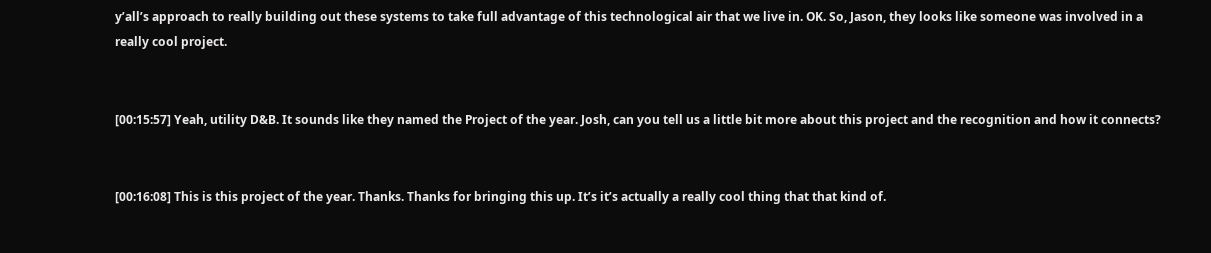y’all’s approach to really building out these systems to take full advantage of this technological air that we live in. OK. So, Jason, they looks like someone was involved in a really cool project.


[00:15:57] Yeah, utility D&B. It sounds like they named the Project of the year. Josh, can you tell us a little bit more about this project and the recognition and how it connects?


[00:16:08] This is this project of the year. Thanks. Thanks for bringing this up. It’s it’s actually a really cool thing that that kind of.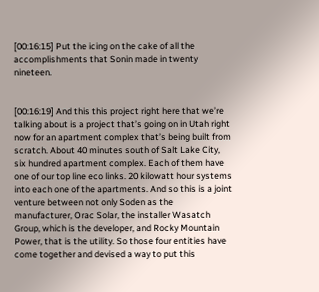[00:16:15] Put the icing on the cake of all the accomplishments that Sonin made in twenty nineteen.


[00:16:19] And this this project right here that we’re talking about is a project that’s going on in Utah right now for an apartment complex that’s being built from scratch. About 40 minutes south of Salt Lake City, six hundred apartment complex. Each of them have one of our top line eco links. 20 kilowatt hour systems into each one of the apartments. And so this is a joint venture between not only Soden as the manufacturer, Orac Solar, the installer Wasatch Group, which is the developer, and Rocky Mountain Power, that is the utility. So those four entities have come together and devised a way to put this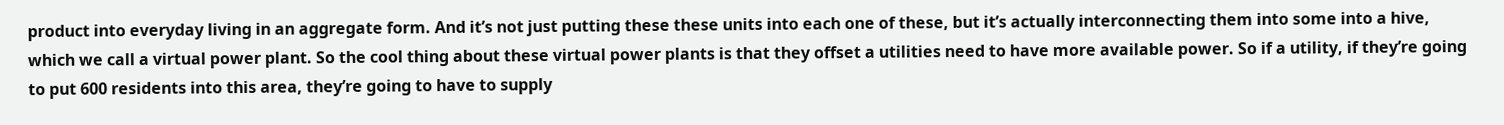product into everyday living in an aggregate form. And it’s not just putting these these units into each one of these, but it’s actually interconnecting them into some into a hive, which we call a virtual power plant. So the cool thing about these virtual power plants is that they offset a utilities need to have more available power. So if a utility, if they’re going to put 600 residents into this area, they’re going to have to supply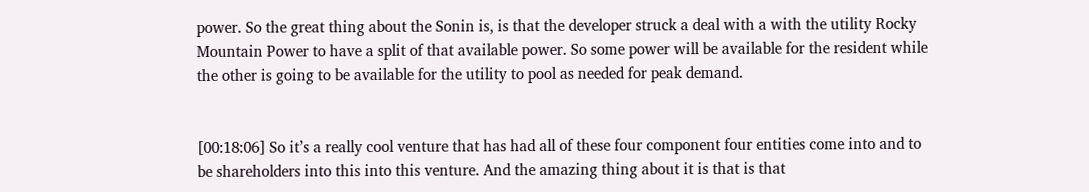power. So the great thing about the Sonin is, is that the developer struck a deal with a with the utility Rocky Mountain Power to have a split of that available power. So some power will be available for the resident while the other is going to be available for the utility to pool as needed for peak demand.


[00:18:06] So it’s a really cool venture that has had all of these four component four entities come into and to be shareholders into this into this venture. And the amazing thing about it is that is that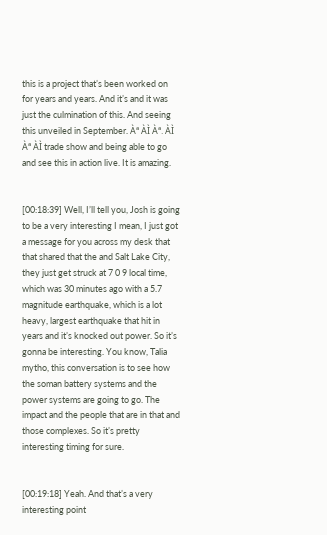this is a project that’s been worked on for years and years. And it’s and it was just the culmination of this. And seeing this unveiled in September. Àª ÀÌ Àª. ÀÌ Àª ÀÌ trade show and being able to go and see this in action live. It is amazing.


[00:18:39] Well, I’ll tell you, Josh is going to be a very interesting I mean, I just got a message for you across my desk that that shared that the and Salt Lake City, they just get struck at 7 0 9 local time, which was 30 minutes ago with a 5.7 magnitude earthquake, which is a lot heavy, largest earthquake that hit in years and it’s knocked out power. So it’s gonna be interesting. You know, Talia mytho, this conversation is to see how the soman battery systems and the power systems are going to go. The impact and the people that are in that and those complexes. So it’s pretty interesting timing for sure.


[00:19:18] Yeah. And that’s a very interesting point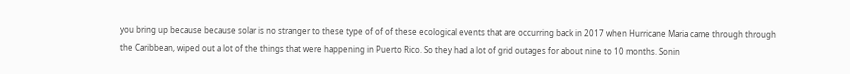you bring up because because solar is no stranger to these type of of of these ecological events that are occurring back in 2017 when Hurricane Maria came through through the Caribbean, wiped out a lot of the things that were happening in Puerto Rico. So they had a lot of grid outages for about nine to 10 months. Sonin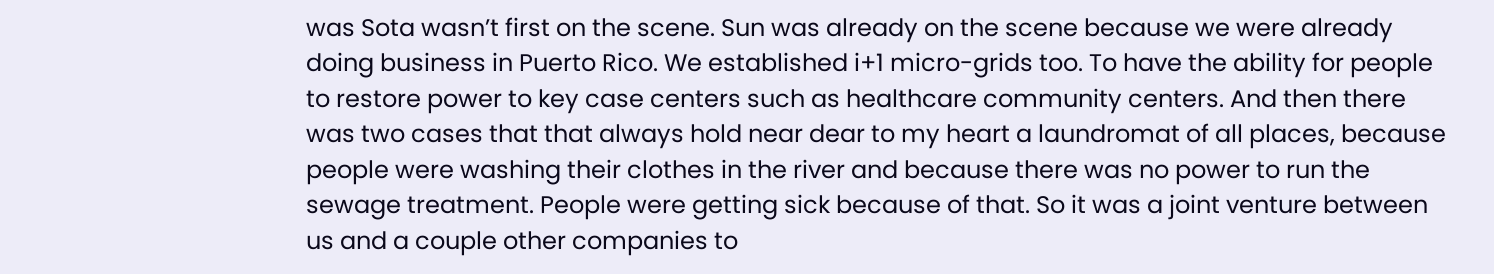was Sota wasn’t first on the scene. Sun was already on the scene because we were already doing business in Puerto Rico. We established i+1 micro-grids too. To have the ability for people to restore power to key case centers such as healthcare community centers. And then there was two cases that that always hold near dear to my heart a laundromat of all places, because people were washing their clothes in the river and because there was no power to run the sewage treatment. People were getting sick because of that. So it was a joint venture between us and a couple other companies to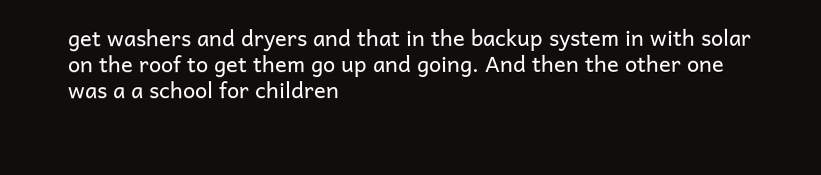get washers and dryers and that in the backup system in with solar on the roof to get them go up and going. And then the other one was a a school for children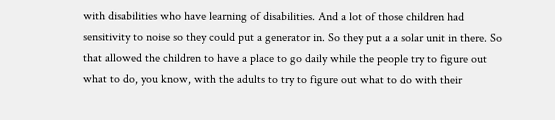with disabilities who have learning of disabilities. And a lot of those children had sensitivity to noise so they could put a generator in. So they put a a solar unit in there. So that allowed the children to have a place to go daily while the people try to figure out what to do, you know, with the adults to try to figure out what to do with their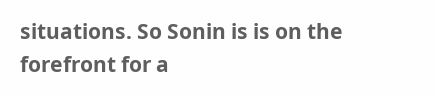situations. So Sonin is is on the forefront for a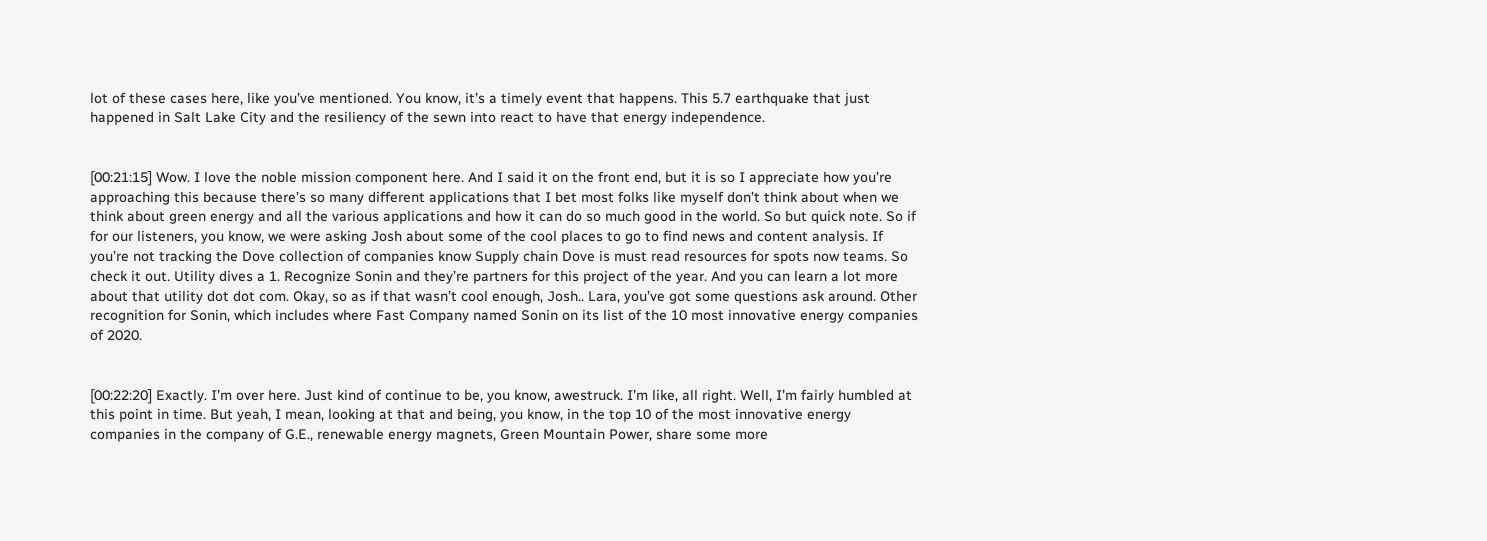lot of these cases here, like you’ve mentioned. You know, it’s a timely event that happens. This 5.7 earthquake that just happened in Salt Lake City and the resiliency of the sewn into react to have that energy independence.


[00:21:15] Wow. I love the noble mission component here. And I said it on the front end, but it is so I appreciate how you’re approaching this because there’s so many different applications that I bet most folks like myself don’t think about when we think about green energy and all the various applications and how it can do so much good in the world. So but quick note. So if for our listeners, you know, we were asking Josh about some of the cool places to go to find news and content analysis. If you’re not tracking the Dove collection of companies know Supply chain Dove is must read resources for spots now teams. So check it out. Utility dives a 1. Recognize Sonin and they’re partners for this project of the year. And you can learn a lot more about that utility dot dot com. Okay, so as if that wasn’t cool enough, Josh.. Lara, you’ve got some questions ask around. Other recognition for Sonin, which includes where Fast Company named Sonin on its list of the 10 most innovative energy companies of 2020.


[00:22:20] Exactly. I’m over here. Just kind of continue to be, you know, awestruck. I’m like, all right. Well, I’m fairly humbled at this point in time. But yeah, I mean, looking at that and being, you know, in the top 10 of the most innovative energy companies in the company of G.E., renewable energy magnets, Green Mountain Power, share some more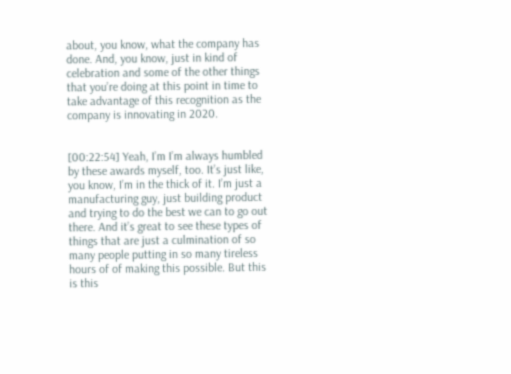about, you know, what the company has done. And, you know, just in kind of celebration and some of the other things that you’re doing at this point in time to take advantage of this recognition as the company is innovating in 2020.


[00:22:54] Yeah, I’m I’m always humbled by these awards myself, too. It’s just like, you know, I’m in the thick of it. I’m just a manufacturing guy, just building product and trying to do the best we can to go out there. And it’s great to see these types of things that are just a culmination of so many people putting in so many tireless hours of of making this possible. But this is this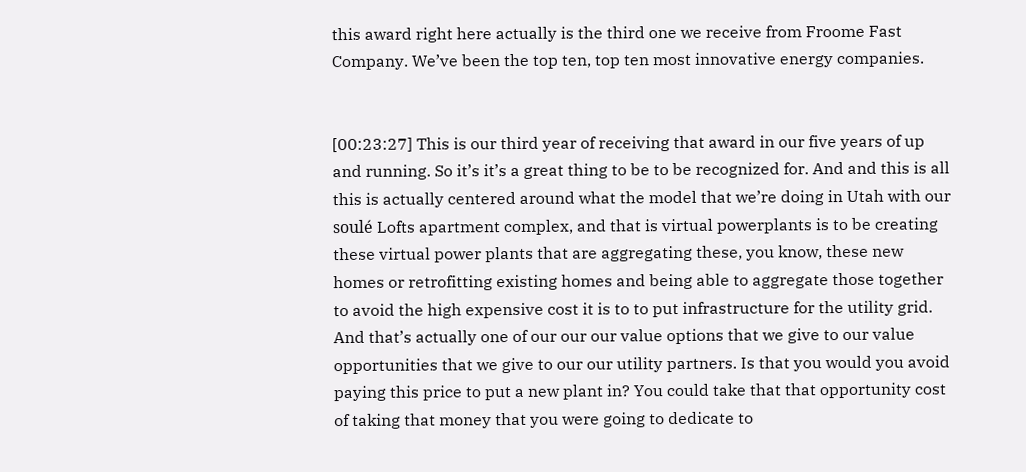this award right here actually is the third one we receive from Froome Fast Company. We’ve been the top ten, top ten most innovative energy companies.


[00:23:27] This is our third year of receiving that award in our five years of up and running. So it’s it’s a great thing to be to be recognized for. And and this is all this is actually centered around what the model that we’re doing in Utah with our soulé Lofts apartment complex, and that is virtual powerplants is to be creating these virtual power plants that are aggregating these, you know, these new homes or retrofitting existing homes and being able to aggregate those together to avoid the high expensive cost it is to to put infrastructure for the utility grid. And that’s actually one of our our our value options that we give to our value opportunities that we give to our our utility partners. Is that you would you avoid paying this price to put a new plant in? You could take that that opportunity cost of taking that money that you were going to dedicate to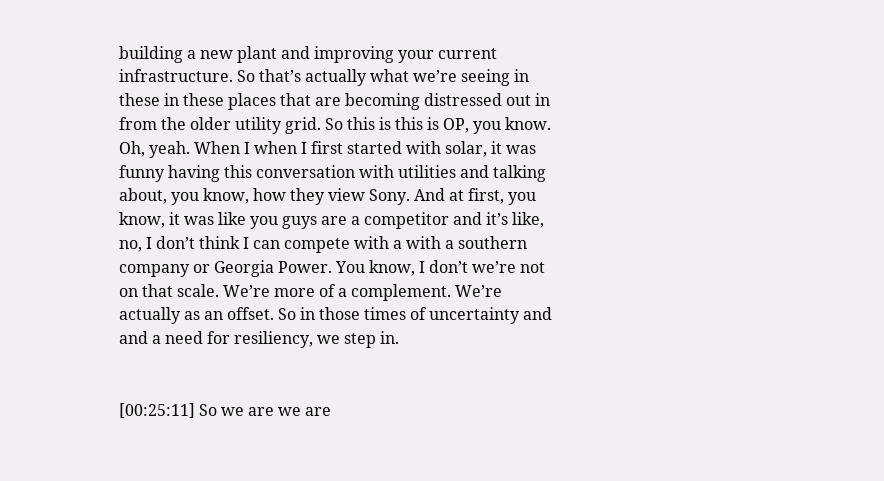building a new plant and improving your current infrastructure. So that’s actually what we’re seeing in these in these places that are becoming distressed out in from the older utility grid. So this is this is OP, you know. Oh, yeah. When I when I first started with solar, it was funny having this conversation with utilities and talking about, you know, how they view Sony. And at first, you know, it was like you guys are a competitor and it’s like, no, I don’t think I can compete with a with a southern company or Georgia Power. You know, I don’t we’re not on that scale. We’re more of a complement. We’re actually as an offset. So in those times of uncertainty and and a need for resiliency, we step in.


[00:25:11] So we are we are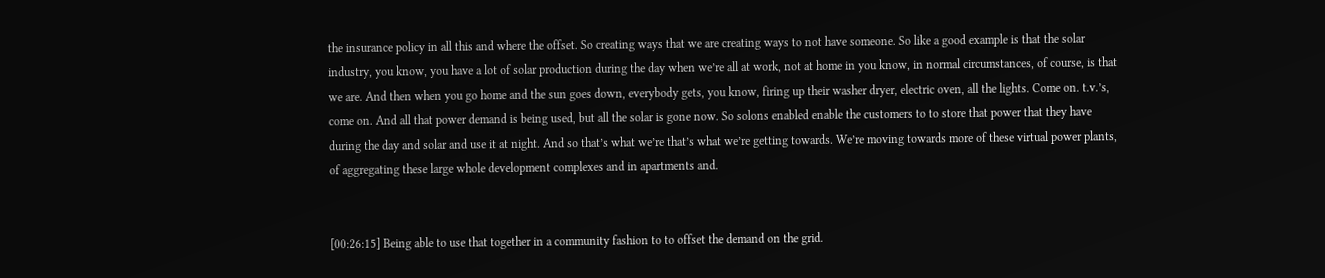the insurance policy in all this and where the offset. So creating ways that we are creating ways to not have someone. So like a good example is that the solar industry, you know, you have a lot of solar production during the day when we’re all at work, not at home in you know, in normal circumstances, of course, is that we are. And then when you go home and the sun goes down, everybody gets, you know, firing up their washer dryer, electric oven, all the lights. Come on. t.v.’s, come on. And all that power demand is being used, but all the solar is gone now. So solons enabled enable the customers to to store that power that they have during the day and solar and use it at night. And so that’s what we’re that’s what we’re getting towards. We’re moving towards more of these virtual power plants, of aggregating these large whole development complexes and in apartments and.


[00:26:15] Being able to use that together in a community fashion to to offset the demand on the grid.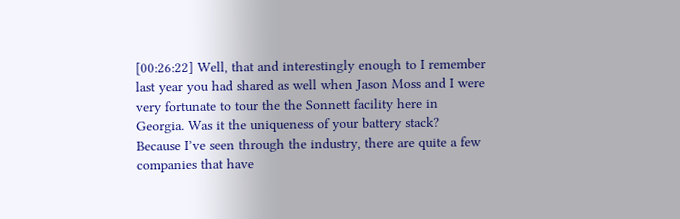[00:26:22] Well, that and interestingly enough to I remember last year you had shared as well when Jason Moss and I were very fortunate to tour the the Sonnett facility here in Georgia. Was it the uniqueness of your battery stack? Because I’ve seen through the industry, there are quite a few companies that have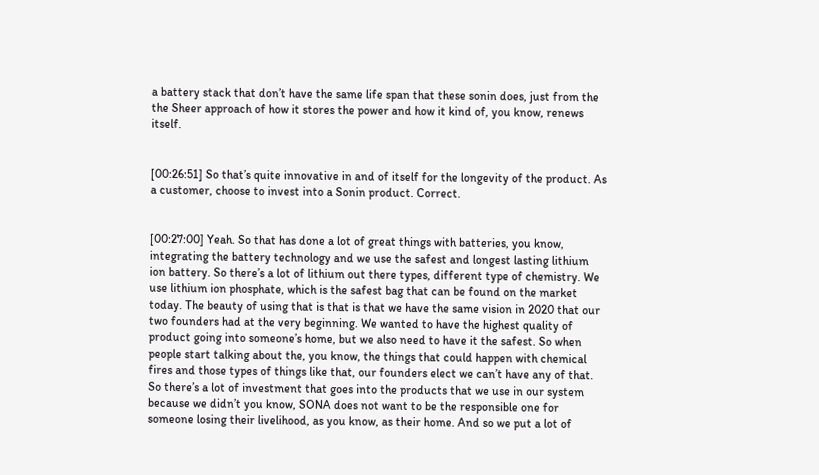a battery stack that don’t have the same life span that these sonin does, just from the the Sheer approach of how it stores the power and how it kind of, you know, renews itself.


[00:26:51] So that’s quite innovative in and of itself for the longevity of the product. As a customer, choose to invest into a Sonin product. Correct.


[00:27:00] Yeah. So that has done a lot of great things with batteries, you know, integrating the battery technology and we use the safest and longest lasting lithium ion battery. So there’s a lot of lithium out there types, different type of chemistry. We use lithium ion phosphate, which is the safest bag that can be found on the market today. The beauty of using that is that is that we have the same vision in 2020 that our two founders had at the very beginning. We wanted to have the highest quality of product going into someone’s home, but we also need to have it the safest. So when people start talking about the, you know, the things that could happen with chemical fires and those types of things like that, our founders elect we can’t have any of that. So there’s a lot of investment that goes into the products that we use in our system because we didn’t you know, SONA does not want to be the responsible one for someone losing their livelihood, as you know, as their home. And so we put a lot of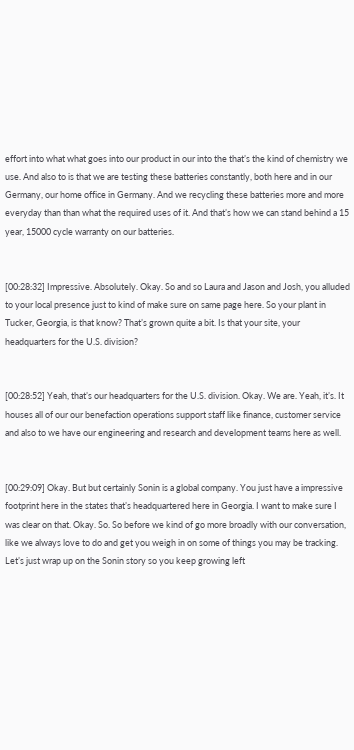effort into what what goes into our product in our into the that’s the kind of chemistry we use. And also to is that we are testing these batteries constantly, both here and in our Germany, our home office in Germany. And we recycling these batteries more and more everyday than than what the required uses of it. And that’s how we can stand behind a 15 year, 15000 cycle warranty on our batteries.


[00:28:32] Impressive. Absolutely. Okay. So and so Laura and Jason and Josh, you alluded to your local presence just to kind of make sure on same page here. So your plant in Tucker, Georgia, is that know? That’s grown quite a bit. Is that your site, your headquarters for the U.S. division?


[00:28:52] Yeah, that’s our headquarters for the U.S. division. Okay. We are. Yeah, it’s. It houses all of our our benefaction operations support staff like finance, customer service and also to we have our engineering and research and development teams here as well.


[00:29:09] Okay. But but certainly Sonin is a global company. You just have a impressive footprint here in the states that’s headquartered here in Georgia. I want to make sure I was clear on that. Okay. So. So before we kind of go more broadly with our conversation, like we always love to do and get you weigh in on some of things you may be tracking. Let’s just wrap up on the Sonin story so you keep growing left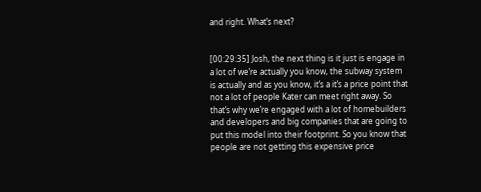and right. What’s next?


[00:29:35] Josh, the next thing is it just is engage in a lot of we’re actually you know, the subway system is actually and as you know, it’s a it’s a price point that not a lot of people Kater can meet right away. So that’s why we’re engaged with a lot of homebuilders and developers and big companies that are going to put this model into their footprint. So you know that people are not getting this expensive price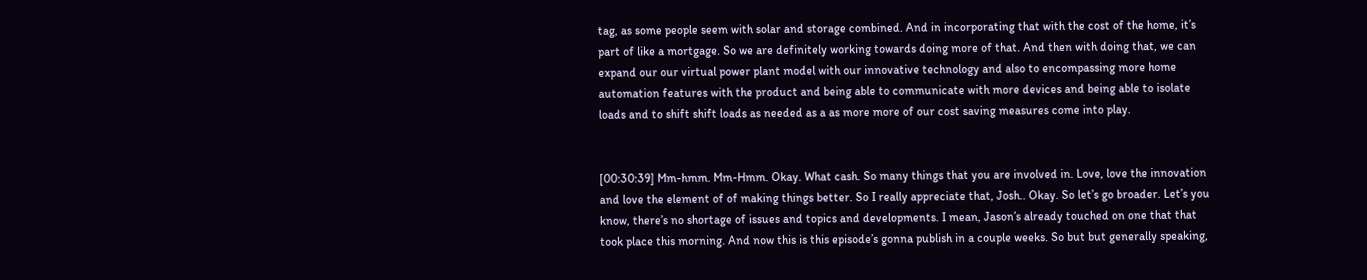tag, as some people seem with solar and storage combined. And in incorporating that with the cost of the home, it’s part of like a mortgage. So we are definitely working towards doing more of that. And then with doing that, we can expand our our virtual power plant model with our innovative technology and also to encompassing more home automation features with the product and being able to communicate with more devices and being able to isolate loads and to shift shift loads as needed as a as more more of our cost saving measures come into play.


[00:30:39] Mm-hmm. Mm-Hmm. Okay. What cash. So many things that you are involved in. Love, love the innovation and love the element of of making things better. So I really appreciate that, Josh.. Okay. So let’s go broader. Let’s you know, there’s no shortage of issues and topics and developments. I mean, Jason’s already touched on one that that took place this morning. And now this is this episode’s gonna publish in a couple weeks. So but but generally speaking,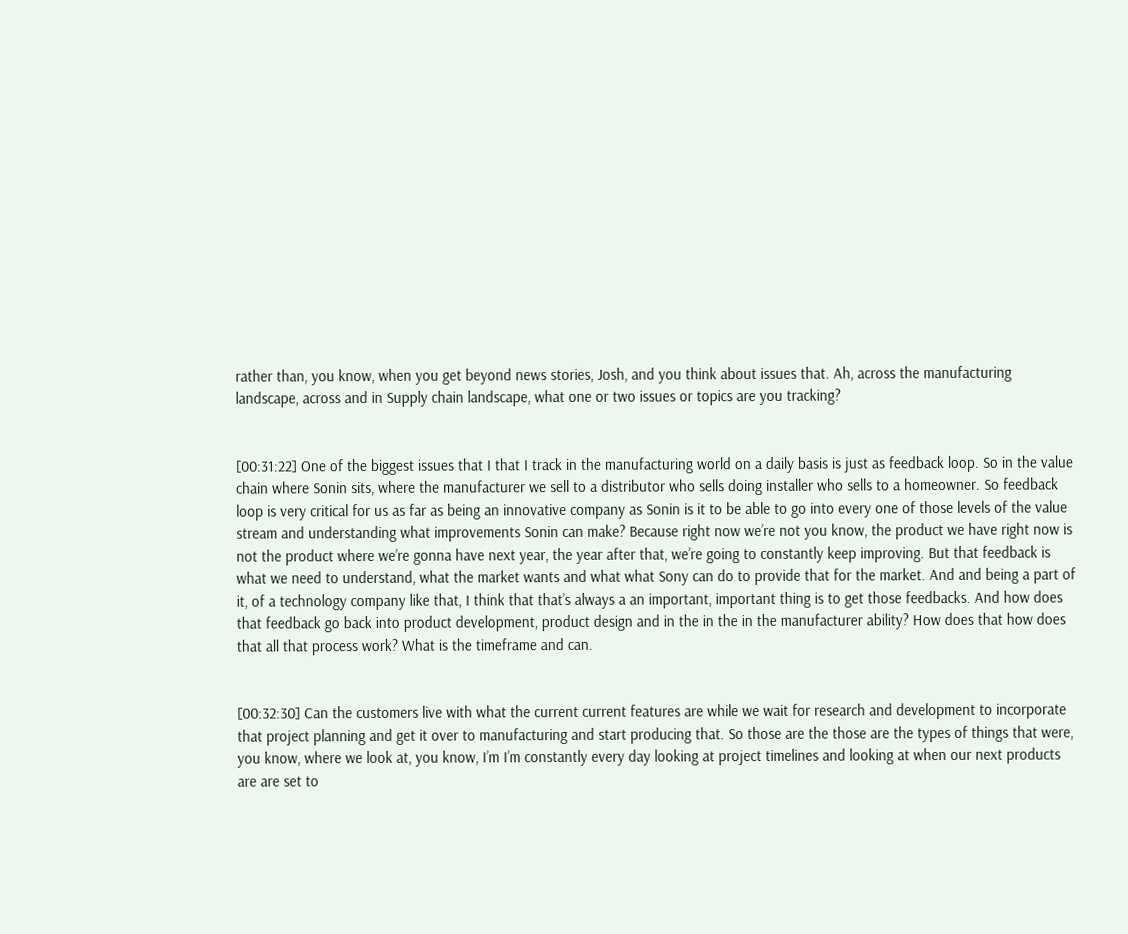rather than, you know, when you get beyond news stories, Josh, and you think about issues that. Ah, across the manufacturing landscape, across and in Supply chain landscape, what one or two issues or topics are you tracking?


[00:31:22] One of the biggest issues that I that I track in the manufacturing world on a daily basis is just as feedback loop. So in the value chain where Sonin sits, where the manufacturer we sell to a distributor who sells doing installer who sells to a homeowner. So feedback loop is very critical for us as far as being an innovative company as Sonin is it to be able to go into every one of those levels of the value stream and understanding what improvements Sonin can make? Because right now we’re not you know, the product we have right now is not the product where we’re gonna have next year, the year after that, we’re going to constantly keep improving. But that feedback is what we need to understand, what the market wants and what what Sony can do to provide that for the market. And and being a part of it, of a technology company like that, I think that that’s always a an important, important thing is to get those feedbacks. And how does that feedback go back into product development, product design and in the in the in the manufacturer ability? How does that how does that all that process work? What is the timeframe and can.


[00:32:30] Can the customers live with what the current current features are while we wait for research and development to incorporate that project planning and get it over to manufacturing and start producing that. So those are the those are the types of things that were, you know, where we look at, you know, I’m I’m constantly every day looking at project timelines and looking at when our next products are are set to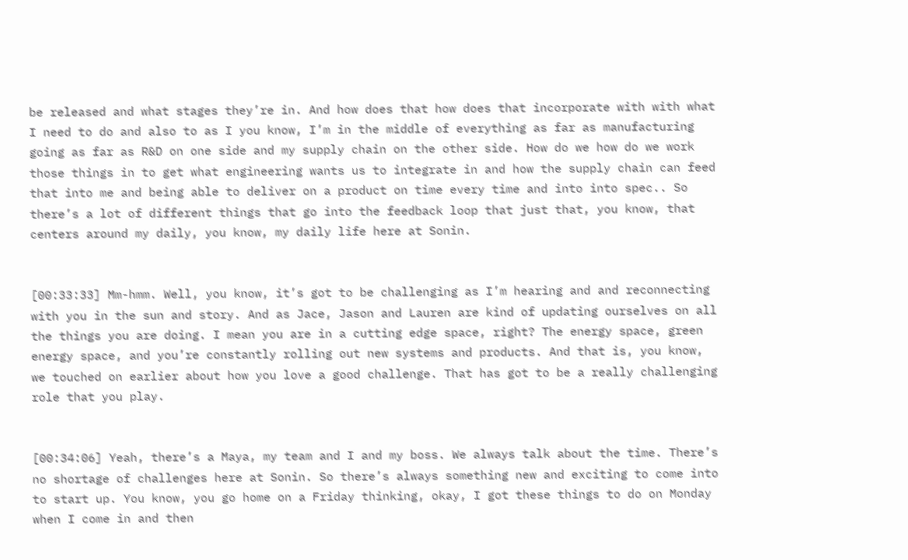be released and what stages they’re in. And how does that how does that incorporate with with what I need to do and also to as I you know, I’m in the middle of everything as far as manufacturing going as far as R&D on one side and my supply chain on the other side. How do we how do we work those things in to get what engineering wants us to integrate in and how the supply chain can feed that into me and being able to deliver on a product on time every time and into into spec.. So there’s a lot of different things that go into the feedback loop that just that, you know, that centers around my daily, you know, my daily life here at Sonin.


[00:33:33] Mm-hmm. Well, you know, it’s got to be challenging as I’m hearing and and reconnecting with you in the sun and story. And as Jace, Jason and Lauren are kind of updating ourselves on all the things you are doing. I mean you are in a cutting edge space, right? The energy space, green energy space, and you’re constantly rolling out new systems and products. And that is, you know, we touched on earlier about how you love a good challenge. That has got to be a really challenging role that you play.


[00:34:06] Yeah, there’s a Maya, my team and I and my boss. We always talk about the time. There’s no shortage of challenges here at Sonin. So there’s always something new and exciting to come into to start up. You know, you go home on a Friday thinking, okay, I got these things to do on Monday when I come in and then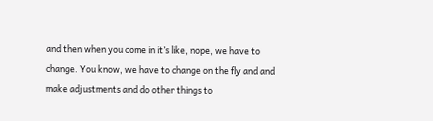and then when you come in it’s like, nope, we have to change. You know, we have to change on the fly and and make adjustments and do other things to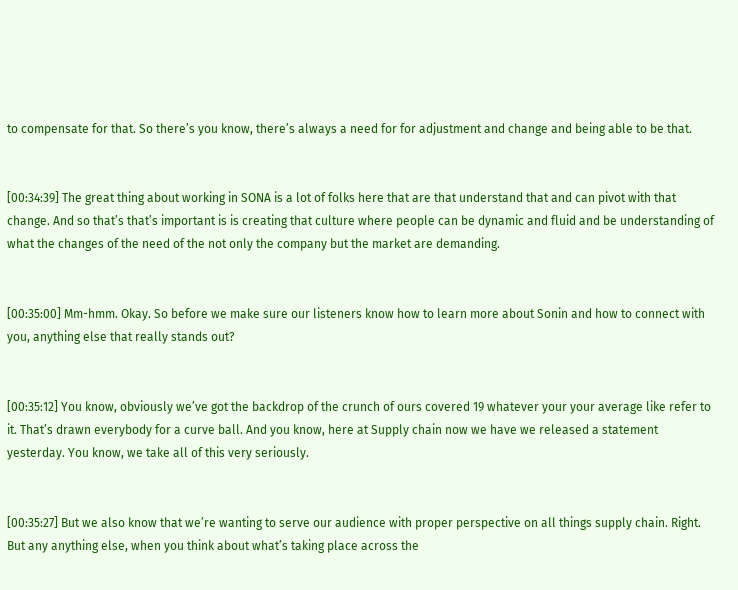to compensate for that. So there’s you know, there’s always a need for for adjustment and change and being able to be that.


[00:34:39] The great thing about working in SONA is a lot of folks here that are that understand that and can pivot with that change. And so that’s that’s important is is creating that culture where people can be dynamic and fluid and be understanding of what the changes of the need of the not only the company but the market are demanding.


[00:35:00] Mm-hmm. Okay. So before we make sure our listeners know how to learn more about Sonin and how to connect with you, anything else that really stands out?


[00:35:12] You know, obviously we’ve got the backdrop of the crunch of ours covered 19 whatever your your average like refer to it. That’s drawn everybody for a curve ball. And you know, here at Supply chain now we have we released a statement yesterday. You know, we take all of this very seriously.


[00:35:27] But we also know that we’re wanting to serve our audience with proper perspective on all things supply chain. Right. But any anything else, when you think about what’s taking place across the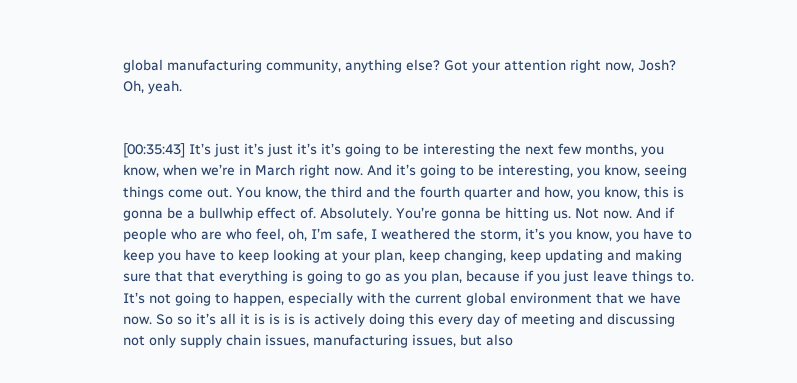global manufacturing community, anything else? Got your attention right now, Josh? Oh, yeah.


[00:35:43] It’s just it’s just it’s it’s going to be interesting the next few months, you know, when we’re in March right now. And it’s going to be interesting, you know, seeing things come out. You know, the third and the fourth quarter and how, you know, this is gonna be a bullwhip effect of. Absolutely. You’re gonna be hitting us. Not now. And if people who are who feel, oh, I’m safe, I weathered the storm, it’s you know, you have to keep you have to keep looking at your plan, keep changing, keep updating and making sure that that everything is going to go as you plan, because if you just leave things to. It’s not going to happen, especially with the current global environment that we have now. So so it’s all it is is is is actively doing this every day of meeting and discussing not only supply chain issues, manufacturing issues, but also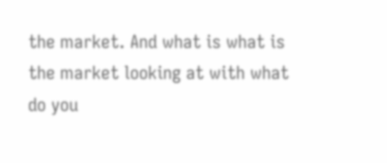the market. And what is what is the market looking at with what do you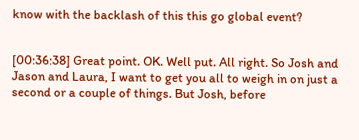know with the backlash of this this go global event?


[00:36:38] Great point. OK. Well put. All right. So Josh and Jason and Laura, I want to get you all to weigh in on just a second or a couple of things. But Josh, before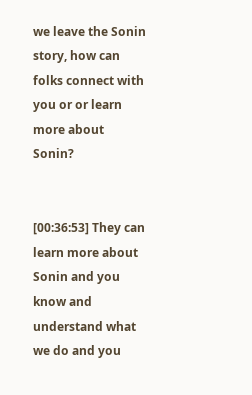we leave the Sonin story, how can folks connect with you or or learn more about Sonin?


[00:36:53] They can learn more about Sonin and you know and understand what we do and you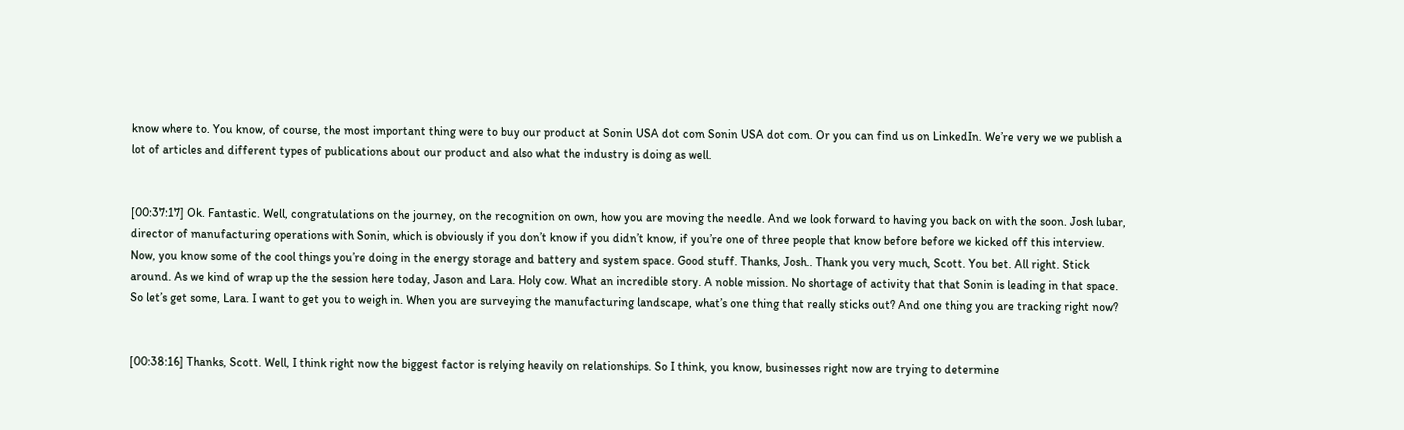know where to. You know, of course, the most important thing were to buy our product at Sonin USA dot com Sonin USA dot com. Or you can find us on LinkedIn. We’re very we we publish a lot of articles and different types of publications about our product and also what the industry is doing as well.


[00:37:17] Ok. Fantastic. Well, congratulations on the journey, on the recognition on own, how you are moving the needle. And we look forward to having you back on with the soon. Josh lubar, director of manufacturing operations with Sonin, which is obviously if you don’t know if you didn’t know, if you’re one of three people that know before before we kicked off this interview. Now, you know some of the cool things you’re doing in the energy storage and battery and system space. Good stuff. Thanks, Josh.. Thank you very much, Scott. You bet. All right. Stick around. As we kind of wrap up the the session here today, Jason and Lara. Holy cow. What an incredible story. A noble mission. No shortage of activity that that Sonin is leading in that space. So let’s get some, Lara. I want to get you to weigh in. When you are surveying the manufacturing landscape, what’s one thing that really sticks out? And one thing you are tracking right now?


[00:38:16] Thanks, Scott. Well, I think right now the biggest factor is relying heavily on relationships. So I think, you know, businesses right now are trying to determine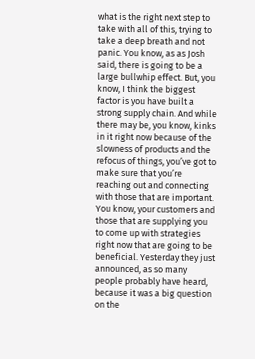what is the right next step to take with all of this, trying to take a deep breath and not panic. You know, as as Josh said, there is going to be a large bullwhip effect. But, you know, I think the biggest factor is you have built a strong supply chain. And while there may be, you know, kinks in it right now because of the slowness of products and the refocus of things, you’ve got to make sure that you’re reaching out and connecting with those that are important. You know, your customers and those that are supplying you to come up with strategies right now that are going to be beneficial. Yesterday they just announced, as so many people probably have heard, because it was a big question on the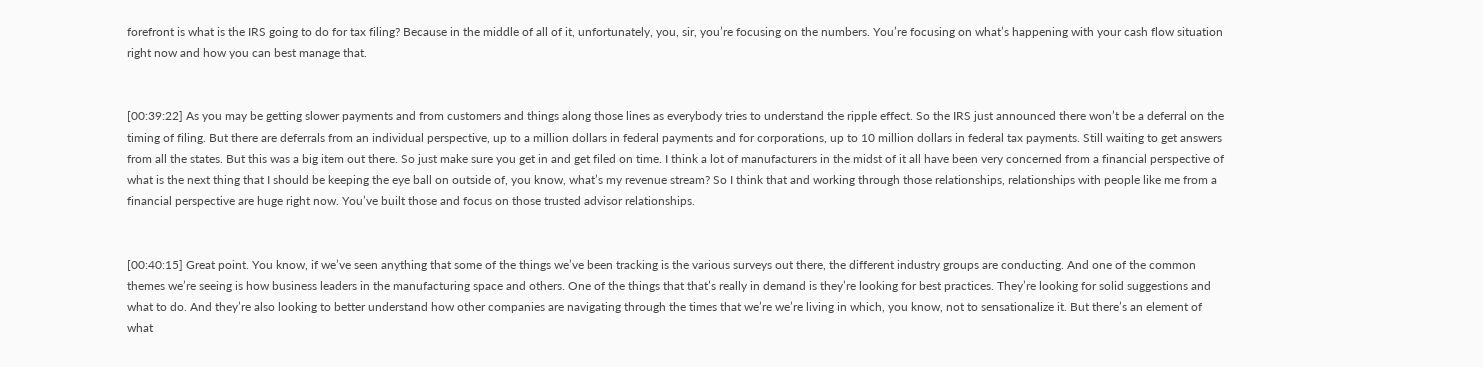forefront is what is the IRS going to do for tax filing? Because in the middle of all of it, unfortunately, you, sir, you’re focusing on the numbers. You’re focusing on what’s happening with your cash flow situation right now and how you can best manage that.


[00:39:22] As you may be getting slower payments and from customers and things along those lines as everybody tries to understand the ripple effect. So the IRS just announced there won’t be a deferral on the timing of filing. But there are deferrals from an individual perspective, up to a million dollars in federal payments and for corporations, up to 10 million dollars in federal tax payments. Still waiting to get answers from all the states. But this was a big item out there. So just make sure you get in and get filed on time. I think a lot of manufacturers in the midst of it all have been very concerned from a financial perspective of what is the next thing that I should be keeping the eye ball on outside of, you know, what’s my revenue stream? So I think that and working through those relationships, relationships with people like me from a financial perspective are huge right now. You’ve built those and focus on those trusted advisor relationships.


[00:40:15] Great point. You know, if we’ve seen anything that some of the things we’ve been tracking is the various surveys out there, the different industry groups are conducting. And one of the common themes we’re seeing is how business leaders in the manufacturing space and others. One of the things that that’s really in demand is they’re looking for best practices. They’re looking for solid suggestions and what to do. And they’re also looking to better understand how other companies are navigating through the times that we’re we’re living in which, you know, not to sensationalize it. But there’s an element of what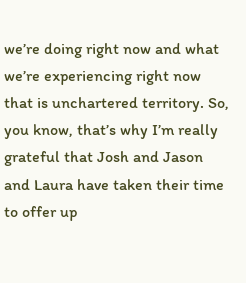we’re doing right now and what we’re experiencing right now that is unchartered territory. So, you know, that’s why I’m really grateful that Josh and Jason and Laura have taken their time to offer up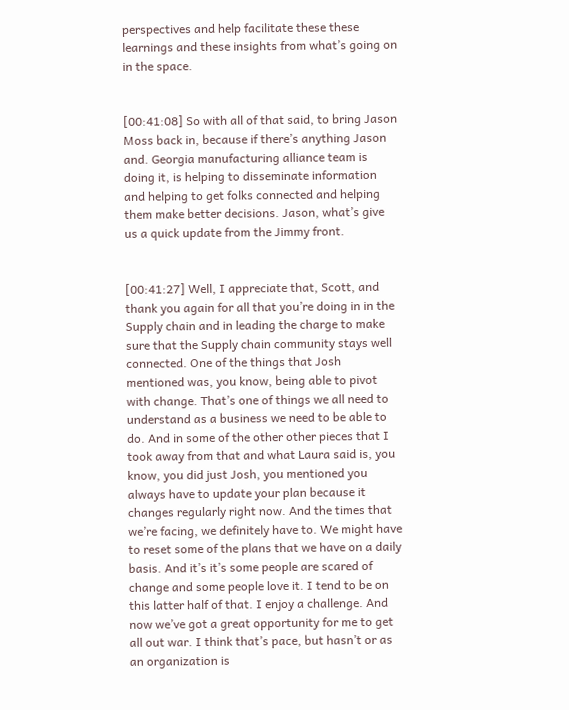perspectives and help facilitate these these learnings and these insights from what’s going on in the space.


[00:41:08] So with all of that said, to bring Jason Moss back in, because if there’s anything Jason and. Georgia manufacturing alliance team is doing it, is helping to disseminate information and helping to get folks connected and helping them make better decisions. Jason, what’s give us a quick update from the Jimmy front.


[00:41:27] Well, I appreciate that, Scott, and thank you again for all that you’re doing in in the Supply chain and in leading the charge to make sure that the Supply chain community stays well connected. One of the things that Josh mentioned was, you know, being able to pivot with change. That’s one of things we all need to understand as a business we need to be able to do. And in some of the other other pieces that I took away from that and what Laura said is, you know, you did just Josh, you mentioned you always have to update your plan because it changes regularly right now. And the times that we’re facing, we definitely have to. We might have to reset some of the plans that we have on a daily basis. And it’s it’s some people are scared of change and some people love it. I tend to be on this latter half of that. I enjoy a challenge. And now we’ve got a great opportunity for me to get all out war. I think that’s pace, but hasn’t or as an organization is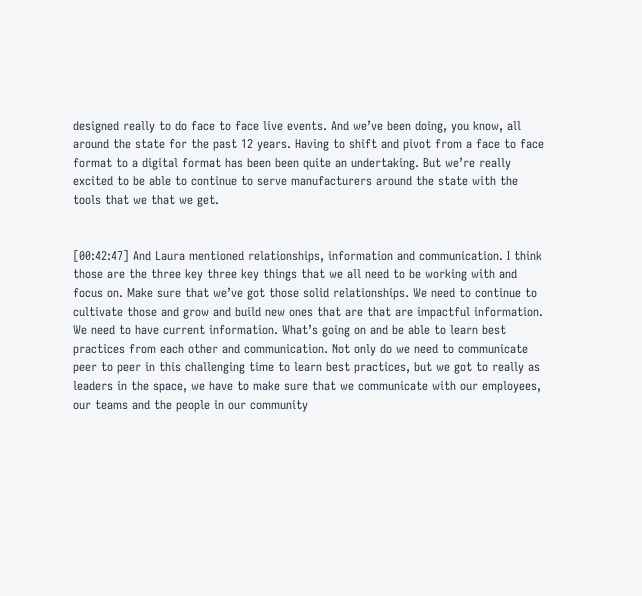designed really to do face to face live events. And we’ve been doing, you know, all around the state for the past 12 years. Having to shift and pivot from a face to face format to a digital format has been been quite an undertaking. But we’re really excited to be able to continue to serve manufacturers around the state with the tools that we that we get.


[00:42:47] And Laura mentioned relationships, information and communication. I think those are the three key three key things that we all need to be working with and focus on. Make sure that we’ve got those solid relationships. We need to continue to cultivate those and grow and build new ones that are that are impactful information. We need to have current information. What’s going on and be able to learn best practices from each other and communication. Not only do we need to communicate peer to peer in this challenging time to learn best practices, but we got to really as leaders in the space, we have to make sure that we communicate with our employees, our teams and the people in our community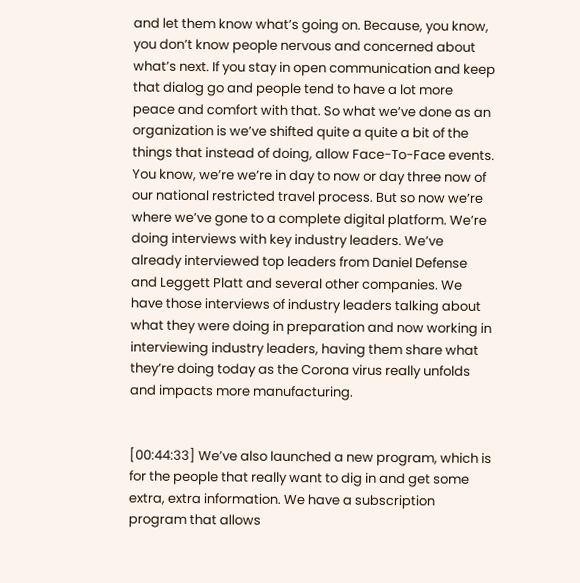and let them know what’s going on. Because, you know, you don’t know people nervous and concerned about what’s next. If you stay in open communication and keep that dialog go and people tend to have a lot more peace and comfort with that. So what we’ve done as an organization is we’ve shifted quite a quite a bit of the things that instead of doing, allow Face-To-Face events. You know, we’re we’re in day to now or day three now of our national restricted travel process. But so now we’re where we’ve gone to a complete digital platform. We’re doing interviews with key industry leaders. We’ve already interviewed top leaders from Daniel Defense and Leggett Platt and several other companies. We have those interviews of industry leaders talking about what they were doing in preparation and now working in interviewing industry leaders, having them share what they’re doing today as the Corona virus really unfolds and impacts more manufacturing.


[00:44:33] We’ve also launched a new program, which is for the people that really want to dig in and get some extra, extra information. We have a subscription program that allows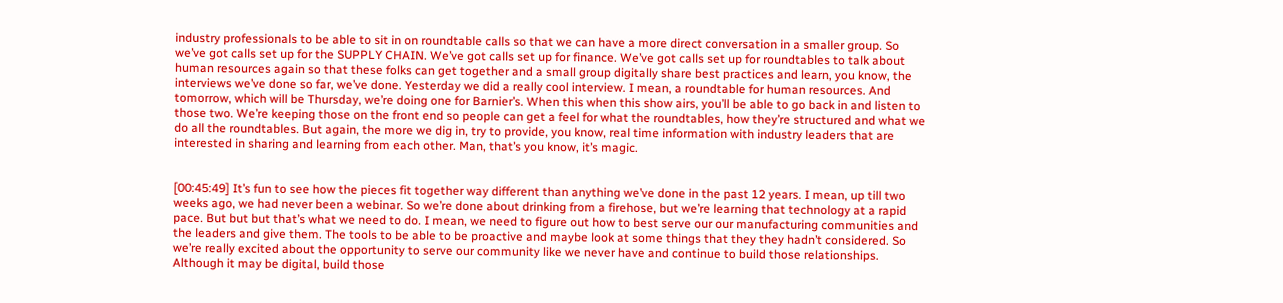industry professionals to be able to sit in on roundtable calls so that we can have a more direct conversation in a smaller group. So we’ve got calls set up for the SUPPLY CHAIN. We’ve got calls set up for finance. We’ve got calls set up for roundtables to talk about human resources again so that these folks can get together and a small group digitally share best practices and learn, you know, the interviews we’ve done so far, we’ve done. Yesterday we did a really cool interview. I mean, a roundtable for human resources. And tomorrow, which will be Thursday, we’re doing one for Barnier’s. When this when this show airs, you’ll be able to go back in and listen to those two. We’re keeping those on the front end so people can get a feel for what the roundtables, how they’re structured and what we do all the roundtables. But again, the more we dig in, try to provide, you know, real time information with industry leaders that are interested in sharing and learning from each other. Man, that’s you know, it’s magic.


[00:45:49] It’s fun to see how the pieces fit together way different than anything we’ve done in the past 12 years. I mean, up till two weeks ago, we had never been a webinar. So we’re done about drinking from a firehose, but we’re learning that technology at a rapid pace. But but but that’s what we need to do. I mean, we need to figure out how to best serve our our manufacturing communities and the leaders and give them. The tools to be able to be proactive and maybe look at some things that they they hadn’t considered. So we’re really excited about the opportunity to serve our community like we never have and continue to build those relationships. Although it may be digital, build those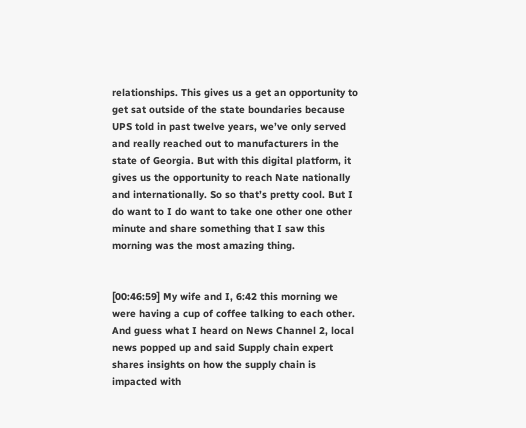relationships. This gives us a get an opportunity to get sat outside of the state boundaries because UPS told in past twelve years, we’ve only served and really reached out to manufacturers in the state of Georgia. But with this digital platform, it gives us the opportunity to reach Nate nationally and internationally. So so that’s pretty cool. But I do want to I do want to take one other one other minute and share something that I saw this morning was the most amazing thing.


[00:46:59] My wife and I, 6:42 this morning we were having a cup of coffee talking to each other. And guess what I heard on News Channel 2, local news popped up and said Supply chain expert shares insights on how the supply chain is impacted with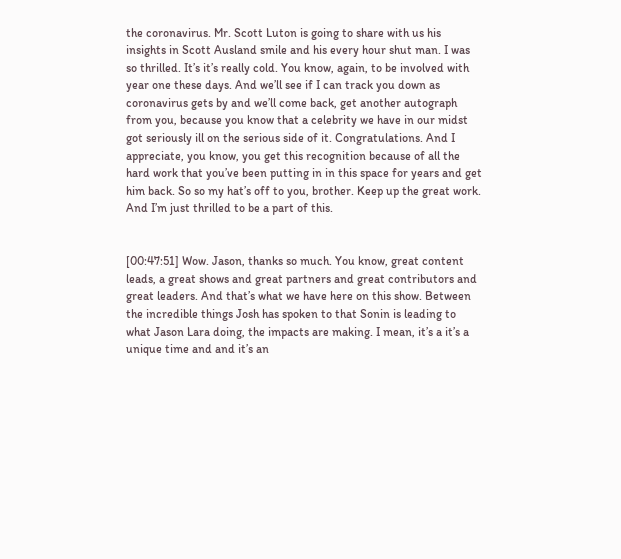the coronavirus. Mr. Scott Luton is going to share with us his insights in Scott Ausland smile and his every hour shut man. I was so thrilled. It’s it’s really cold. You know, again, to be involved with year one these days. And we’ll see if I can track you down as coronavirus gets by and we’ll come back, get another autograph from you, because you know that a celebrity we have in our midst got seriously ill on the serious side of it. Congratulations. And I appreciate, you know, you get this recognition because of all the hard work that you’ve been putting in in this space for years and get him back. So so my hat’s off to you, brother. Keep up the great work. And I’m just thrilled to be a part of this.


[00:47:51] Wow. Jason, thanks so much. You know, great content leads, a great shows and great partners and great contributors and great leaders. And that’s what we have here on this show. Between the incredible things Josh has spoken to that Sonin is leading to what Jason Lara doing, the impacts are making. I mean, it’s a it’s a unique time and and it’s an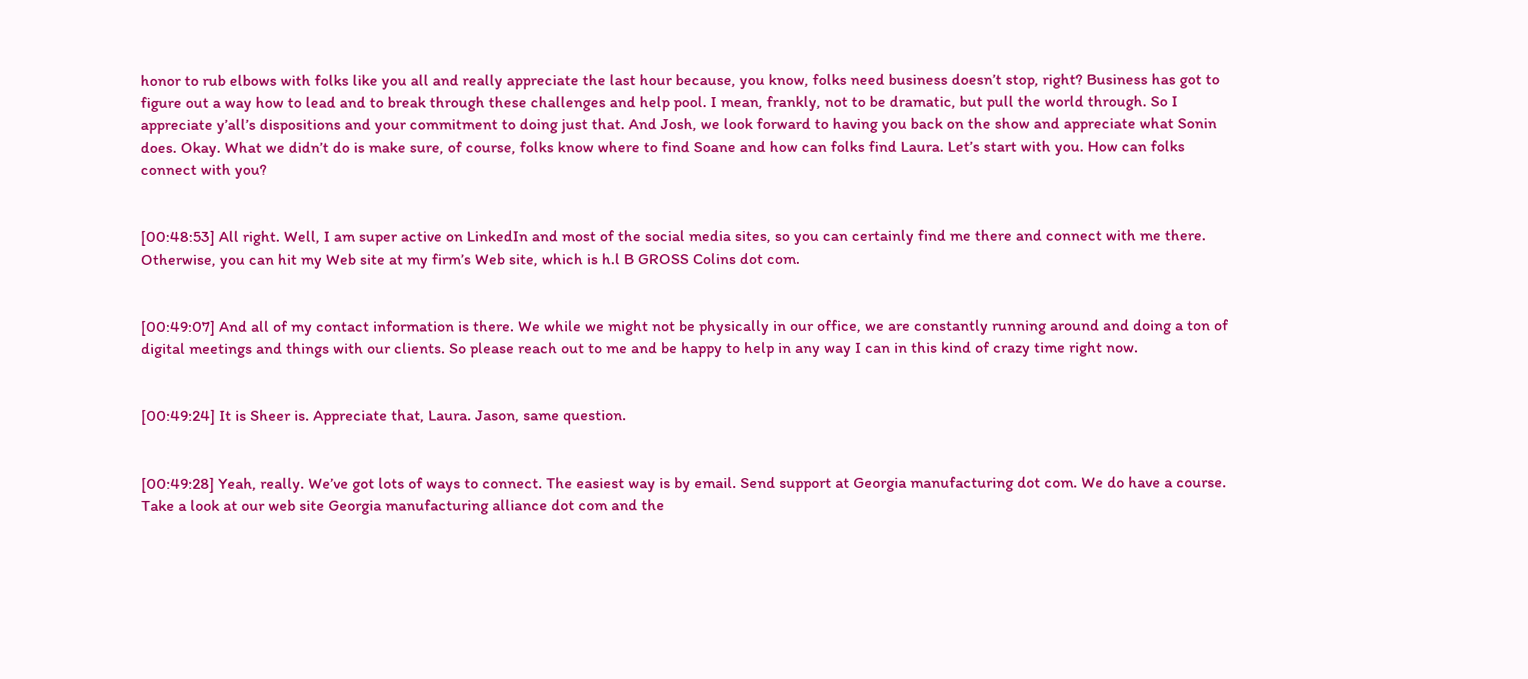honor to rub elbows with folks like you all and really appreciate the last hour because, you know, folks need business doesn’t stop, right? Business has got to figure out a way how to lead and to break through these challenges and help pool. I mean, frankly, not to be dramatic, but pull the world through. So I appreciate y’all’s dispositions and your commitment to doing just that. And Josh, we look forward to having you back on the show and appreciate what Sonin does. Okay. What we didn’t do is make sure, of course, folks know where to find Soane and how can folks find Laura. Let’s start with you. How can folks connect with you?


[00:48:53] All right. Well, I am super active on LinkedIn and most of the social media sites, so you can certainly find me there and connect with me there. Otherwise, you can hit my Web site at my firm’s Web site, which is h.l B GROSS Colins dot com.


[00:49:07] And all of my contact information is there. We while we might not be physically in our office, we are constantly running around and doing a ton of digital meetings and things with our clients. So please reach out to me and be happy to help in any way I can in this kind of crazy time right now.


[00:49:24] It is Sheer is. Appreciate that, Laura. Jason, same question.


[00:49:28] Yeah, really. We’ve got lots of ways to connect. The easiest way is by email. Send support at Georgia manufacturing dot com. We do have a course. Take a look at our web site Georgia manufacturing alliance dot com and the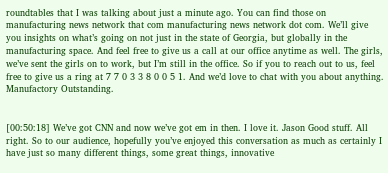roundtables that I was talking about just a minute ago. You can find those on manufacturing news network that com manufacturing news network dot com. We’ll give you insights on what’s going on not just in the state of Georgia, but globally in the manufacturing space. And feel free to give us a call at our office anytime as well. The girls, we’ve sent the girls on to work, but I’m still in the office. So if you to reach out to us, feel free to give us a ring at 7 7 0 3 3 8 0 0 5 1. And we’d love to chat with you about anything. Manufactory Outstanding.


[00:50:18] We’ve got CNN and now we’ve got em in then. I love it. Jason Good stuff. All right. So to our audience, hopefully you’ve enjoyed this conversation as much as certainly I have just so many different things, some great things, innovative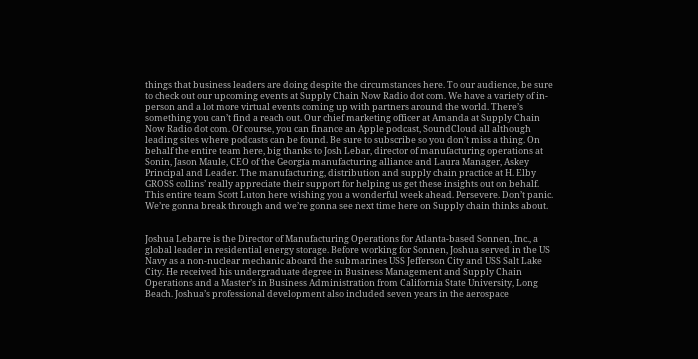things that business leaders are doing despite the circumstances here. To our audience, be sure to check out our upcoming events at Supply Chain Now Radio dot com. We have a variety of in-person and a lot more virtual events coming up with partners around the world. There’s something you can’t find a reach out. Our chief marketing officer at Amanda at Supply Chain Now Radio dot com. Of course, you can finance an Apple podcast, SoundCloud all although leading sites where podcasts can be found. Be sure to subscribe so you don’t miss a thing. On behalf the entire team here, big thanks to Josh Lebar, director of manufacturing operations at Sonin, Jason Maule, CEO of the Georgia manufacturing alliance and Laura Manager, Askey Principal and Leader. The manufacturing, distribution and supply chain practice at H. Elby GROSS collins’ really appreciate their support for helping us get these insights out on behalf. This entire team Scott Luton here wishing you a wonderful week ahead. Persevere. Don’t panic. We’re gonna break through and we’re gonna see next time here on Supply chain thinks about.


Joshua Lebarre is the Director of Manufacturing Operations for Atlanta-based Sonnen, Inc., a global leader in residential energy storage. Before working for Sonnen, Joshua served in the US Navy as a non-nuclear mechanic aboard the submarines USS Jefferson City and USS Salt Lake City. He received his undergraduate degree in Business Management and Supply Chain Operations and a Master’s in Business Administration from California State University, Long Beach. Joshua’s professional development also included seven years in the aerospace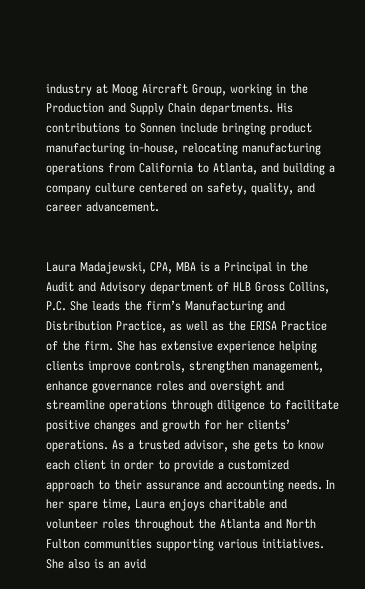industry at Moog Aircraft Group, working in the Production and Supply Chain departments. His contributions to Sonnen include bringing product manufacturing in-house, relocating manufacturing operations from California to Atlanta, and building a company culture centered on safety, quality, and career advancement.


Laura Madajewski, CPA, MBA is a Principal in the Audit and Advisory department of HLB Gross Collins, P.C. She leads the firm’s Manufacturing and Distribution Practice, as well as the ERISA Practice of the firm. She has extensive experience helping clients improve controls, strengthen management, enhance governance roles and oversight and streamline operations through diligence to facilitate positive changes and growth for her clients’ operations. As a trusted advisor, she gets to know each client in order to provide a customized approach to their assurance and accounting needs. In her spare time, Laura enjoys charitable and volunteer roles throughout the Atlanta and North Fulton communities supporting various initiatives. She also is an avid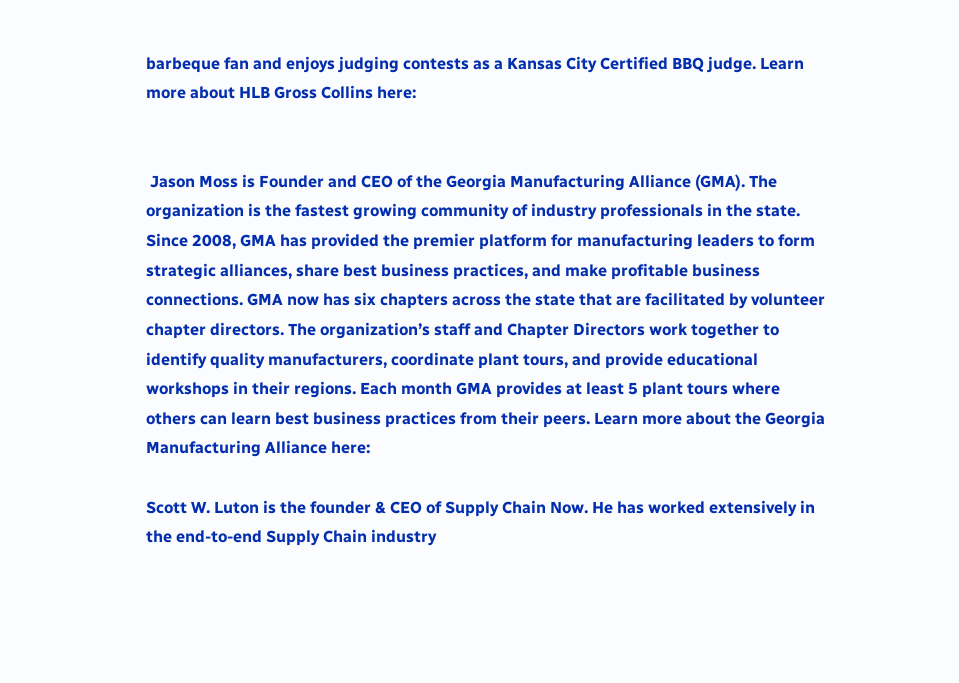barbeque fan and enjoys judging contests as a Kansas City Certified BBQ judge. Learn more about HLB Gross Collins here:


 Jason Moss is Founder and CEO of the Georgia Manufacturing Alliance (GMA). The organization is the fastest growing community of industry professionals in the state. Since 2008, GMA has provided the premier platform for manufacturing leaders to form strategic alliances, share best business practices, and make profitable business connections. GMA now has six chapters across the state that are facilitated by volunteer chapter directors. The organization’s staff and Chapter Directors work together to identify quality manufacturers, coordinate plant tours, and provide educational workshops in their regions. Each month GMA provides at least 5 plant tours where others can learn best business practices from their peers. Learn more about the Georgia Manufacturing Alliance here:

Scott W. Luton is the founder & CEO of Supply Chain Now. He has worked extensively in the end-to-end Supply Chain industry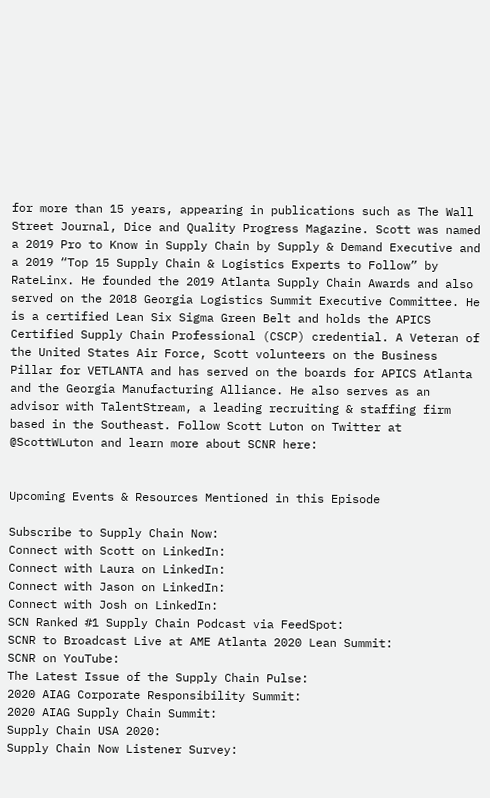for more than 15 years, appearing in publications such as The Wall Street Journal, Dice and Quality Progress Magazine. Scott was named a 2019 Pro to Know in Supply Chain by Supply & Demand Executive and a 2019 “Top 15 Supply Chain & Logistics Experts to Follow” by RateLinx. He founded the 2019 Atlanta Supply Chain Awards and also served on the 2018 Georgia Logistics Summit Executive Committee. He is a certified Lean Six Sigma Green Belt and holds the APICS Certified Supply Chain Professional (CSCP) credential. A Veteran of the United States Air Force, Scott volunteers on the Business Pillar for VETLANTA and has served on the boards for APICS Atlanta and the Georgia Manufacturing Alliance. He also serves as an advisor with TalentStream, a leading recruiting & staffing firm based in the Southeast. Follow Scott Luton on Twitter at @ScottWLuton and learn more about SCNR here:


Upcoming Events & Resources Mentioned in this Episode

Subscribe to Supply Chain Now:
Connect with Scott on LinkedIn:
Connect with Laura on LinkedIn:
Connect with Jason on LinkedIn:
Connect with Josh on LinkedIn:
SCN Ranked #1 Supply Chain Podcast via FeedSpot:
SCNR to Broadcast Live at AME Atlanta 2020 Lean Summit:
SCNR on YouTube:
The Latest Issue of the Supply Chain Pulse:
2020 AIAG Corporate Responsibility Summit:
2020 AIAG Supply Chain Summit:
Supply Chain USA 2020:
Supply Chain Now Listener Survey: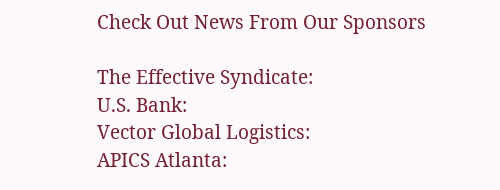Check Out News From Our Sponsors

The Effective Syndicate:
U.S. Bank:
Vector Global Logistics:
APICS Atlanta: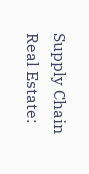Supply Chain Real Estate: